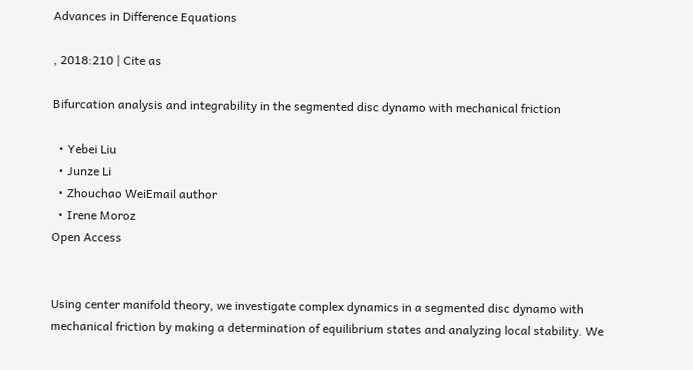Advances in Difference Equations

, 2018:210 | Cite as

Bifurcation analysis and integrability in the segmented disc dynamo with mechanical friction

  • Yebei Liu
  • Junze Li
  • Zhouchao WeiEmail author
  • Irene Moroz
Open Access


Using center manifold theory, we investigate complex dynamics in a segmented disc dynamo with mechanical friction by making a determination of equilibrium states and analyzing local stability. We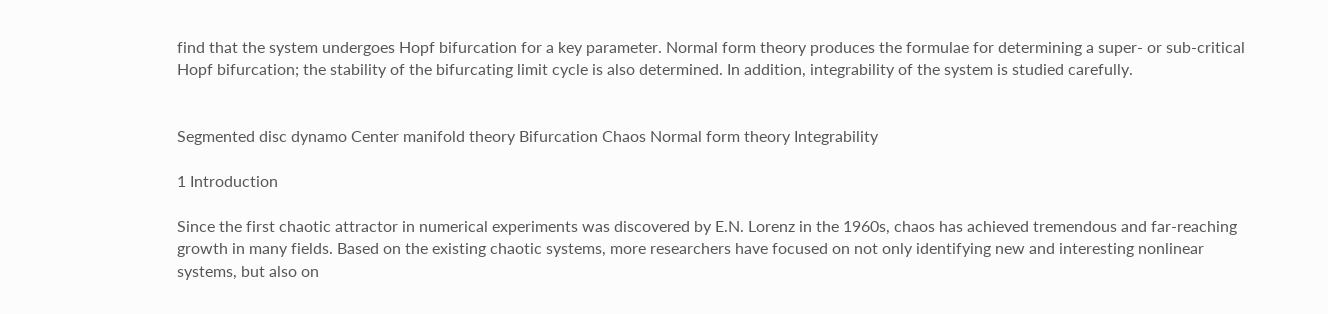find that the system undergoes Hopf bifurcation for a key parameter. Normal form theory produces the formulae for determining a super- or sub-critical Hopf bifurcation; the stability of the bifurcating limit cycle is also determined. In addition, integrability of the system is studied carefully.


Segmented disc dynamo Center manifold theory Bifurcation Chaos Normal form theory Integrability

1 Introduction

Since the first chaotic attractor in numerical experiments was discovered by E.N. Lorenz in the 1960s, chaos has achieved tremendous and far-reaching growth in many fields. Based on the existing chaotic systems, more researchers have focused on not only identifying new and interesting nonlinear systems, but also on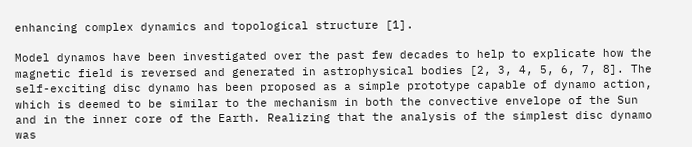enhancing complex dynamics and topological structure [1].

Model dynamos have been investigated over the past few decades to help to explicate how the magnetic field is reversed and generated in astrophysical bodies [2, 3, 4, 5, 6, 7, 8]. The self-exciting disc dynamo has been proposed as a simple prototype capable of dynamo action, which is deemed to be similar to the mechanism in both the convective envelope of the Sun and in the inner core of the Earth. Realizing that the analysis of the simplest disc dynamo was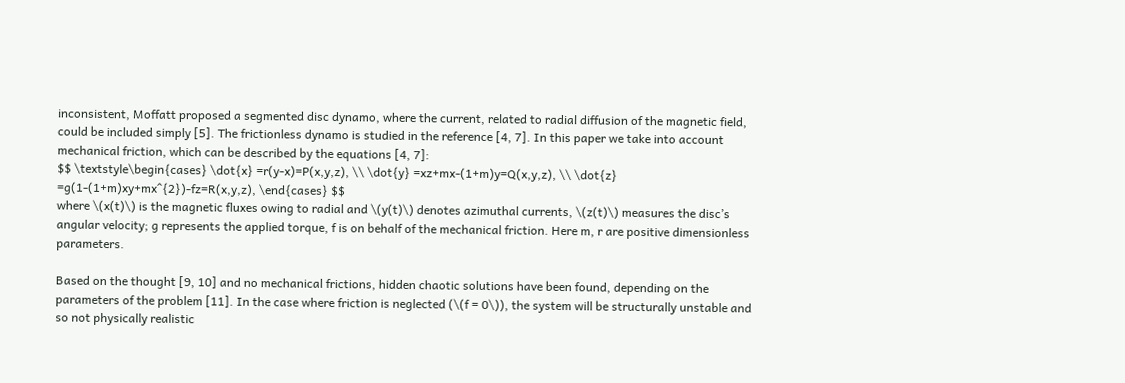inconsistent, Moffatt proposed a segmented disc dynamo, where the current, related to radial diffusion of the magnetic field, could be included simply [5]. The frictionless dynamo is studied in the reference [4, 7]. In this paper we take into account mechanical friction, which can be described by the equations [4, 7]:
$$ \textstyle\begin{cases} \dot{x} =r(y-x)=P(x,y,z), \\ \dot{y} =xz+mx-(1+m)y=Q(x,y,z), \\ \dot{z} =g(1-(1+m)xy+mx^{2})-fz=R(x,y,z), \end{cases} $$
where \(x(t)\) is the magnetic fluxes owing to radial and \(y(t)\) denotes azimuthal currents, \(z(t)\) measures the disc’s angular velocity; g represents the applied torque, f is on behalf of the mechanical friction. Here m, r are positive dimensionless parameters.

Based on the thought [9, 10] and no mechanical frictions, hidden chaotic solutions have been found, depending on the parameters of the problem [11]. In the case where friction is neglected (\(f = 0\)), the system will be structurally unstable and so not physically realistic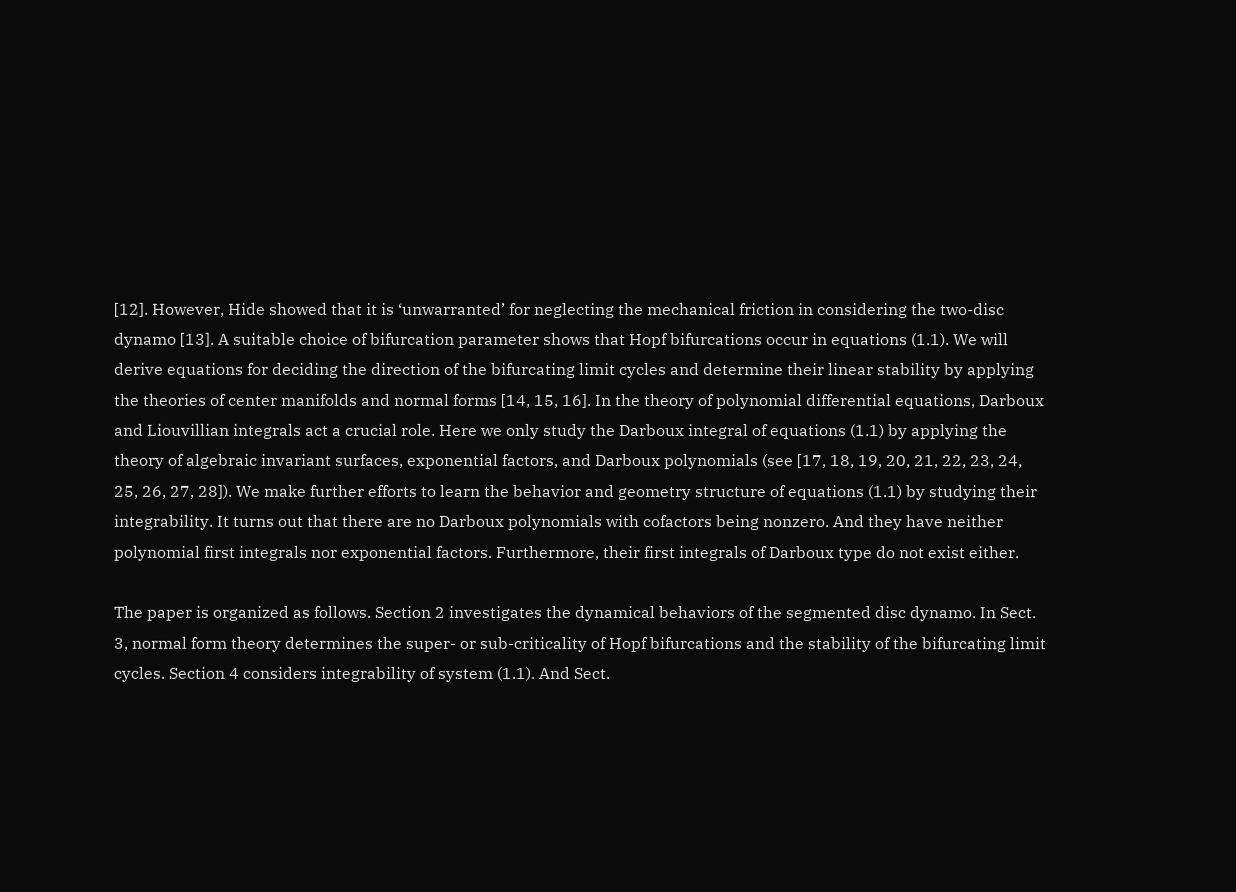[12]. However, Hide showed that it is ‘unwarranted’ for neglecting the mechanical friction in considering the two-disc dynamo [13]. A suitable choice of bifurcation parameter shows that Hopf bifurcations occur in equations (1.1). We will derive equations for deciding the direction of the bifurcating limit cycles and determine their linear stability by applying the theories of center manifolds and normal forms [14, 15, 16]. In the theory of polynomial differential equations, Darboux and Liouvillian integrals act a crucial role. Here we only study the Darboux integral of equations (1.1) by applying the theory of algebraic invariant surfaces, exponential factors, and Darboux polynomials (see [17, 18, 19, 20, 21, 22, 23, 24, 25, 26, 27, 28]). We make further efforts to learn the behavior and geometry structure of equations (1.1) by studying their integrability. It turns out that there are no Darboux polynomials with cofactors being nonzero. And they have neither polynomial first integrals nor exponential factors. Furthermore, their first integrals of Darboux type do not exist either.

The paper is organized as follows. Section 2 investigates the dynamical behaviors of the segmented disc dynamo. In Sect. 3, normal form theory determines the super- or sub-criticality of Hopf bifurcations and the stability of the bifurcating limit cycles. Section 4 considers integrability of system (1.1). And Sect.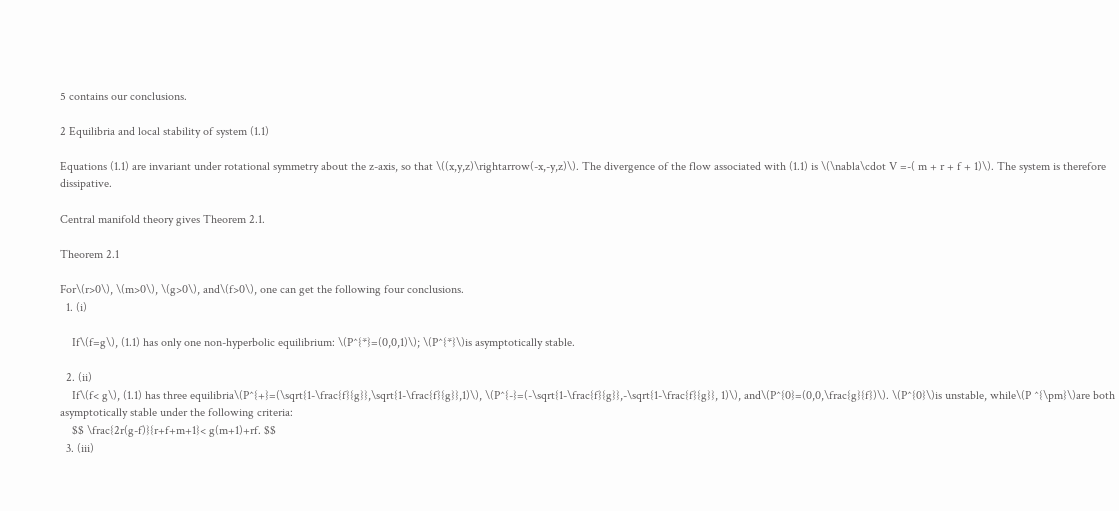5 contains our conclusions.

2 Equilibria and local stability of system (1.1)

Equations (1.1) are invariant under rotational symmetry about the z-axis, so that \((x,y,z)\rightarrow(-x,-y,z)\). The divergence of the flow associated with (1.1) is \(\nabla\cdot V =-( m + r + f + 1)\). The system is therefore dissipative.

Central manifold theory gives Theorem 2.1.

Theorem 2.1

For\(r>0\), \(m>0\), \(g>0\), and\(f>0\), one can get the following four conclusions.
  1. (i)

    If\(f=g\), (1.1) has only one non-hyperbolic equilibrium: \(P^{*}=(0,0,1)\); \(P^{*}\)is asymptotically stable.

  2. (ii)
    If\(f< g\), (1.1) has three equilibria\(P^{+}=(\sqrt{1-\frac{f}{g}},\sqrt{1-\frac{f}{g}},1)\), \(P^{-}=(-\sqrt{1-\frac{f}{g}},-\sqrt{1-\frac{f}{g}}, 1)\), and\(P^{0}=(0,0,\frac{g}{f})\). \(P^{0}\)is unstable, while\(P ^{\pm}\)are both asymptotically stable under the following criteria:
    $$ \frac{2r(g-f)}{r+f+m+1}< g(m+1)+rf. $$
  3. (iii)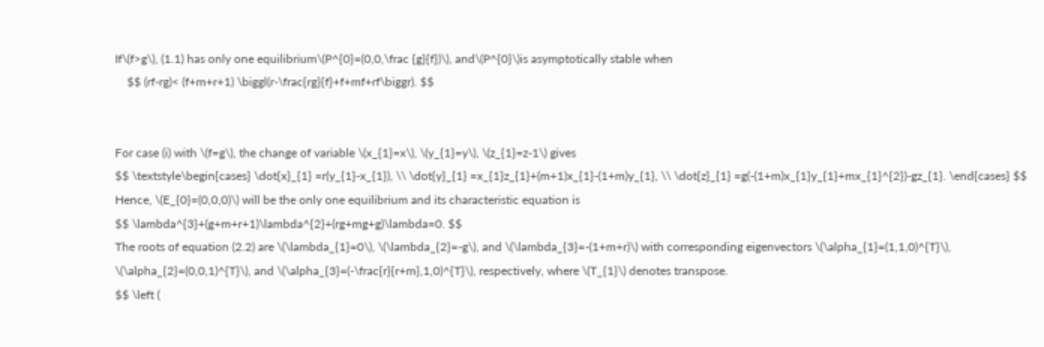If\(f>g\), (1.1) has only one equilibrium\(P^{0}=(0,0,\frac {g}{f})\), and\(P^{0}\)is asymptotically stable when
    $$ (rf-rg)< (f+m+r+1) \biggl(r-\frac{rg}{f}+f+mf+rf\biggr). $$


For case (i) with \(f=g\), the change of variable \(x_{1}=x\), \(y_{1}=y\), \(z_{1}=z-1\) gives
$$ \textstyle\begin{cases} \dot{x}_{1} =r(y_{1}-x_{1}), \\ \dot{y}_{1} =x_{1}z_{1}+(m+1)x_{1}-(1+m)y_{1}, \\ \dot{z}_{1} =g(-(1+m)x_{1}y_{1}+mx_{1}^{2})-gz_{1}. \end{cases} $$
Hence, \(E_{0}=(0,0,0)\) will be the only one equilibrium and its characteristic equation is
$$ \lambda^{3}+(g+m+r+1)\lambda^{2}+(rg+mg+g)\lambda=0. $$
The roots of equation (2.2) are \(\lambda_{1}=0\), \(\lambda_{2}=-g\), and \(\lambda_{3}=-(1+m+r)\) with corresponding eigenvectors \(\alpha_{1}=(1,1,0)^{T}\), \(\alpha_{2}=(0,0,1)^{T}\), and \(\alpha_{3}=(-\frac{r}{r+m},1,0)^{T}\), respectively, where \(T_{1}\) denotes transpose.
$$ \left (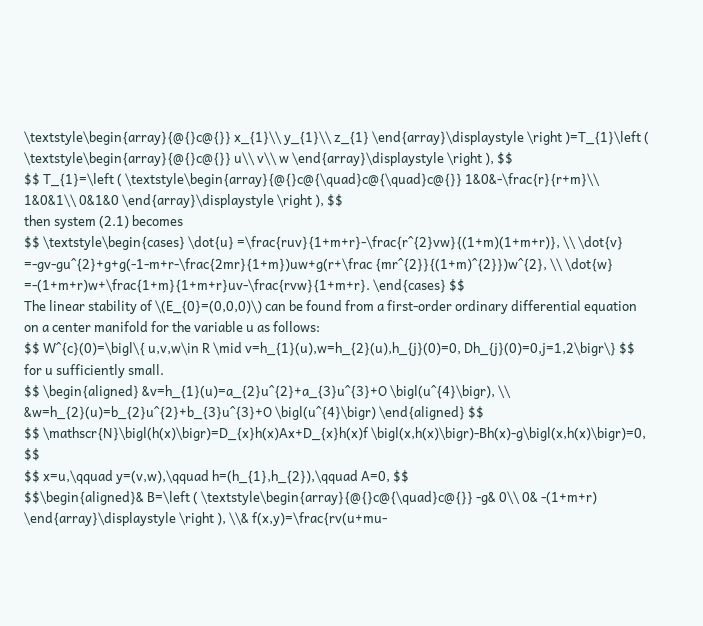\textstyle\begin{array}{@{}c@{}} x_{1}\\ y_{1}\\ z_{1} \end{array}\displaystyle \right )=T_{1}\left ( \textstyle\begin{array}{@{}c@{}} u\\ v\\ w \end{array}\displaystyle \right ), $$
$$ T_{1}=\left ( \textstyle\begin{array}{@{}c@{\quad}c@{\quad}c@{}} 1&0&-\frac{r}{r+m}\\ 1&0&1\\ 0&1&0 \end{array}\displaystyle \right ), $$
then system (2.1) becomes
$$ \textstyle\begin{cases} \dot{u} =\frac{ruv}{1+m+r}-\frac{r^{2}vw}{(1+m)(1+m+r)}, \\ \dot{v} =-gv-gu^{2}+g+g(-1-m+r-\frac{2mr}{1+m})uw+g(r+\frac {mr^{2}}{(1+m)^{2}})w^{2}, \\ \dot{w} =-(1+m+r)w+\frac{1+m}{1+m+r}uv-\frac{rvw}{1+m+r}. \end{cases} $$
The linear stability of \(E_{0}=(0,0,0)\) can be found from a first-order ordinary differential equation on a center manifold for the variable u as follows:
$$ W^{c}(0)=\bigl\{ u,v,w\in R \mid v=h_{1}(u),w=h_{2}(u),h_{j}(0)=0, Dh_{j}(0)=0,j=1,2\bigr\} $$
for u sufficiently small.
$$ \begin{aligned} &v=h_{1}(u)=a_{2}u^{2}+a_{3}u^{3}+O \bigl(u^{4}\bigr), \\ &w=h_{2}(u)=b_{2}u^{2}+b_{3}u^{3}+O \bigl(u^{4}\bigr) \end{aligned} $$
$$ \mathscr{N}\bigl(h(x)\bigr)=D_{x}h(x)Ax+D_{x}h(x)f \bigl(x,h(x)\bigr)-Bh(x)-g\bigl(x,h(x)\bigr)=0, $$
$$ x=u,\qquad y=(v,w),\qquad h=(h_{1},h_{2}),\qquad A=0, $$
$$\begin{aligned}& B=\left ( \textstyle\begin{array}{@{}c@{\quad}c@{}} -g& 0\\ 0& -(1+m+r) \end{array}\displaystyle \right ), \\& f(x,y)=\frac{rv(u+mu-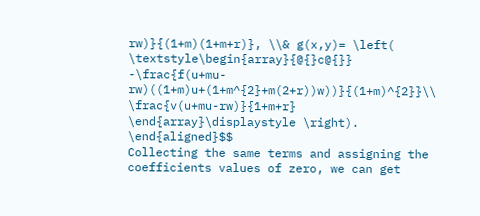rw)}{(1+m)(1+m+r)}, \\& g(x,y)= \left( \textstyle\begin{array}{@{}c@{}} -\frac{f(u+mu-rw)((1+m)u+(1+m^{2}+m(2+r))w))}{(1+m)^{2}}\\ \frac{v(u+mu-rw)}{1+m+r} \end{array}\displaystyle \right). \end{aligned}$$
Collecting the same terms and assigning the coefficients values of zero, we can get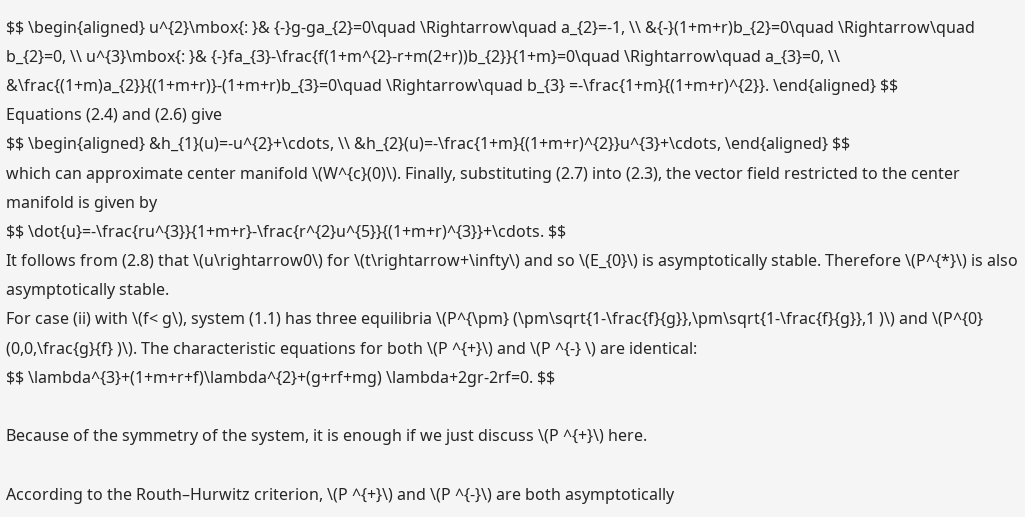$$ \begin{aligned} u^{2}\mbox{: }& {-}g-ga_{2}=0\quad \Rightarrow\quad a_{2}=-1, \\ &{-}(1+m+r)b_{2}=0\quad \Rightarrow\quad b_{2}=0, \\ u^{3}\mbox{: }& {-}fa_{3}-\frac{f(1+m^{2}-r+m(2+r))b_{2}}{1+m}=0\quad \Rightarrow\quad a_{3}=0, \\ &\frac{(1+m)a_{2}}{(1+m+r)}-(1+m+r)b_{3}=0\quad \Rightarrow\quad b_{3} =-\frac{1+m}{(1+m+r)^{2}}. \end{aligned} $$
Equations (2.4) and (2.6) give
$$ \begin{aligned} &h_{1}(u)=-u^{2}+\cdots, \\ &h_{2}(u)=-\frac{1+m}{(1+m+r)^{2}}u^{3}+\cdots, \end{aligned} $$
which can approximate center manifold \(W^{c}(0)\). Finally, substituting (2.7) into (2.3), the vector field restricted to the center manifold is given by
$$ \dot{u}=-\frac{ru^{3}}{1+m+r}-\frac{r^{2}u^{5}}{(1+m+r)^{3}}+\cdots. $$
It follows from (2.8) that \(u\rightarrow0\) for \(t\rightarrow+\infty\) and so \(E_{0}\) is asymptotically stable. Therefore \(P^{*}\) is also asymptotically stable.
For case (ii) with \(f< g\), system (1.1) has three equilibria \(P^{\pm} (\pm\sqrt{1-\frac{f}{g}},\pm\sqrt{1-\frac{f}{g}},1 )\) and \(P^{0} (0,0,\frac{g}{f} )\). The characteristic equations for both \(P ^{+}\) and \(P ^{-} \) are identical:
$$ \lambda^{3}+(1+m+r+f)\lambda^{2}+(g+rf+mg) \lambda+2gr-2rf=0. $$

Because of the symmetry of the system, it is enough if we just discuss \(P ^{+}\) here.

According to the Routh–Hurwitz criterion, \(P ^{+}\) and \(P ^{-}\) are both asymptotically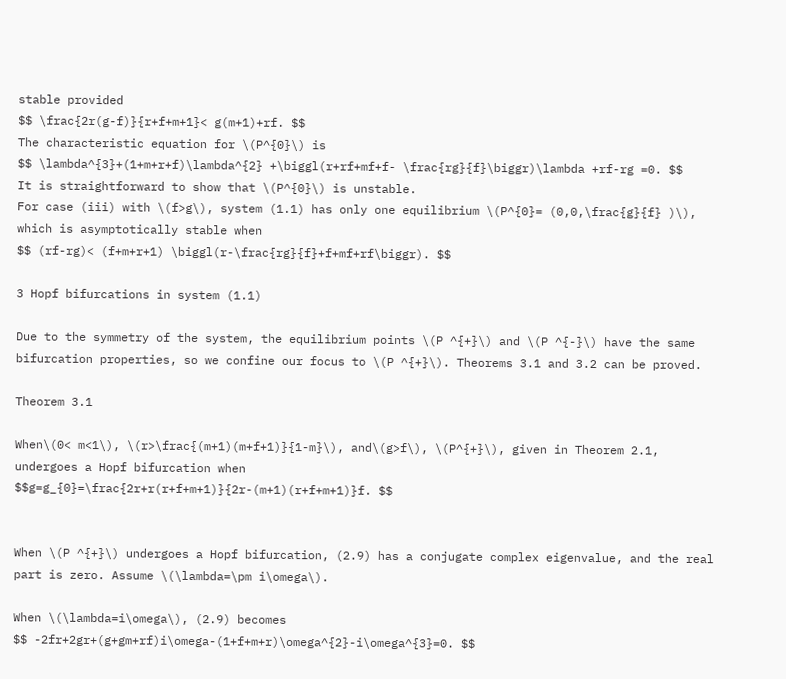stable provided
$$ \frac{2r(g-f)}{r+f+m+1}< g(m+1)+rf. $$
The characteristic equation for \(P^{0}\) is
$$ \lambda^{3}+(1+m+r+f)\lambda^{2} +\biggl(r+rf+mf+f- \frac{rg}{f}\biggr)\lambda +rf-rg =0. $$
It is straightforward to show that \(P^{0}\) is unstable.
For case (iii) with \(f>g\), system (1.1) has only one equilibrium \(P^{0}= (0,0,\frac{g}{f} )\), which is asymptotically stable when
$$ (rf-rg)< (f+m+r+1) \biggl(r-\frac{rg}{f}+f+mf+rf\biggr). $$

3 Hopf bifurcations in system (1.1)

Due to the symmetry of the system, the equilibrium points \(P ^{+}\) and \(P ^{-}\) have the same bifurcation properties, so we confine our focus to \(P ^{+}\). Theorems 3.1 and 3.2 can be proved.

Theorem 3.1

When\(0< m<1\), \(r>\frac{(m+1)(m+f+1)}{1-m}\), and\(g>f\), \(P^{+}\), given in Theorem 2.1, undergoes a Hopf bifurcation when
$$g=g_{0}=\frac{2r+r(r+f+m+1)}{2r-(m+1)(r+f+m+1)}f. $$


When \(P ^{+}\) undergoes a Hopf bifurcation, (2.9) has a conjugate complex eigenvalue, and the real part is zero. Assume \(\lambda=\pm i\omega\).

When \(\lambda=i\omega\), (2.9) becomes
$$ -2fr+2gr+(g+gm+rf)i\omega-(1+f+m+r)\omega^{2}-i\omega^{3}=0. $$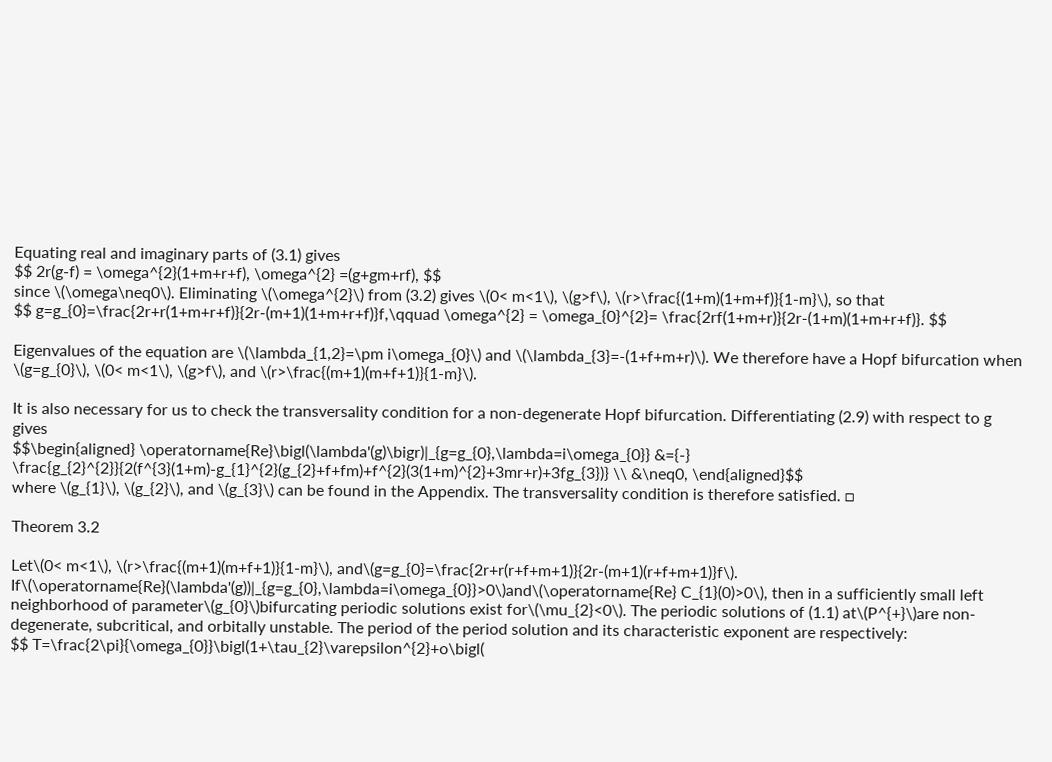Equating real and imaginary parts of (3.1) gives
$$ 2r(g-f) = \omega^{2}(1+m+r+f), \omega^{2} =(g+gm+rf), $$
since \(\omega\neq0\). Eliminating \(\omega^{2}\) from (3.2) gives \(0< m<1\), \(g>f\), \(r>\frac{(1+m)(1+m+f)}{1-m}\), so that
$$ g=g_{0}=\frac{2r+r(1+m+r+f)}{2r-(m+1)(1+m+r+f)}f,\qquad \omega^{2} = \omega_{0}^{2}= \frac{2rf(1+m+r)}{2r-(1+m)(1+m+r+f)}. $$

Eigenvalues of the equation are \(\lambda_{1,2}=\pm i\omega_{0}\) and \(\lambda_{3}=-(1+f+m+r)\). We therefore have a Hopf bifurcation when \(g=g_{0}\), \(0< m<1\), \(g>f\), and \(r>\frac{(m+1)(m+f+1)}{1-m}\).

It is also necessary for us to check the transversality condition for a non-degenerate Hopf bifurcation. Differentiating (2.9) with respect to g gives
$$\begin{aligned} \operatorname{Re}\bigl(\lambda'(g)\bigr)|_{g=g_{0},\lambda=i\omega_{0}} &={-} \frac{g_{2}^{2}}{2(f^{3}(1+m)-g_{1}^{2}(g_{2}+f+fm)+f^{2}(3(1+m)^{2}+3mr+r)+3fg_{3})} \\ &\neq0, \end{aligned}$$
where \(g_{1}\), \(g_{2}\), and \(g_{3}\) can be found in the Appendix. The transversality condition is therefore satisfied. □

Theorem 3.2

Let\(0< m<1\), \(r>\frac{(m+1)(m+f+1)}{1-m}\), and\(g=g_{0}=\frac{2r+r(r+f+m+1)}{2r-(m+1)(r+f+m+1)}f\). If\(\operatorname{Re}(\lambda'(g))|_{g=g_{0},\lambda=i\omega_{0}}>0\)and\(\operatorname{Re} C_{1}(0)>0\), then in a sufficiently small left neighborhood of parameter\(g_{0}\)bifurcating periodic solutions exist for\(\mu_{2}<0\). The periodic solutions of (1.1) at\(P^{+}\)are non-degenerate, subcritical, and orbitally unstable. The period of the period solution and its characteristic exponent are respectively:
$$ T=\frac{2\pi}{\omega_{0}}\bigl(1+\tau_{2}\varepsilon^{2}+o\bigl(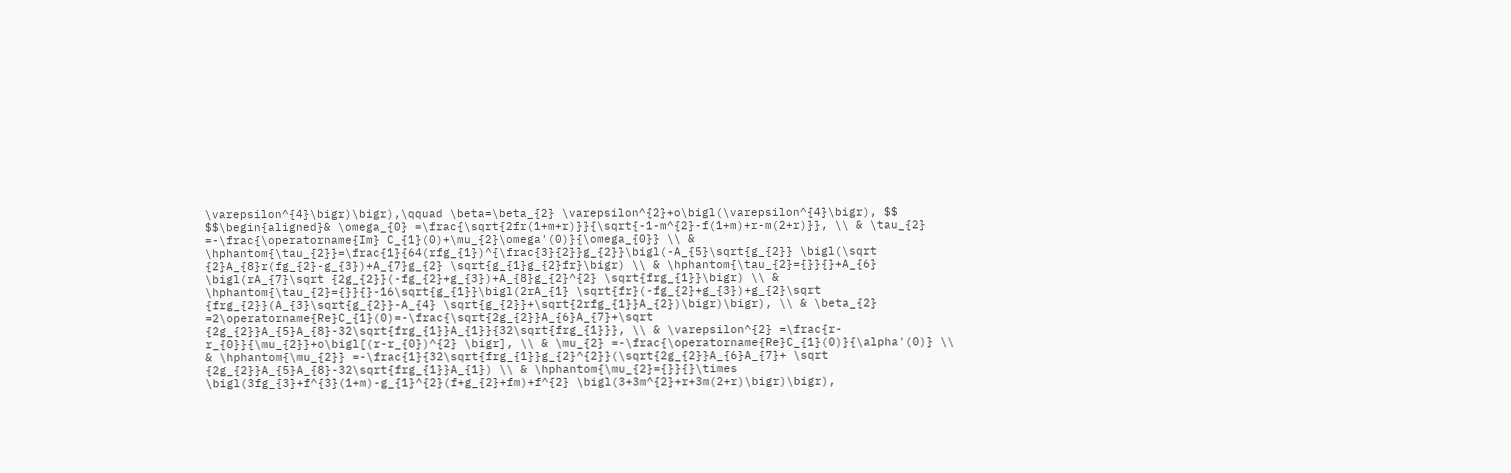\varepsilon^{4}\bigr)\bigr),\qquad \beta=\beta_{2} \varepsilon^{2}+o\bigl(\varepsilon^{4}\bigr), $$
$$\begin{aligned}& \omega_{0} =\frac{\sqrt{2fr(1+m+r)}}{\sqrt{-1-m^{2}-f(1+m)+r-m(2+r)}}, \\ & \tau_{2} =-\frac{\operatorname{Im} C_{1}(0)+\mu_{2}\omega'(0)}{\omega_{0}} \\ & \hphantom{\tau_{2}}=\frac{1}{64(rfg_{1})^{\frac{3}{2}}g_{2}}\bigl(-A_{5}\sqrt{g_{2}} \bigl(\sqrt {2}A_{8}r(fg_{2}-g_{3})+A_{7}g_{2} \sqrt{g_{1}g_{2}fr}\bigr) \\ & \hphantom{\tau_{2}={}}{}+A_{6} \bigl(rA_{7}\sqrt {2g_{2}}(-fg_{2}+g_{3})+A_{8}g_{2}^{2} \sqrt{frg_{1}}\bigr) \\ & \hphantom{\tau_{2}={}}{}-16\sqrt{g_{1}}\bigl(2rA_{1} \sqrt{fr}(-fg_{2}+g_{3})+g_{2}\sqrt {frg_{2}}(A_{3}\sqrt{g_{2}}-A_{4} \sqrt{g_{2}}+\sqrt{2rfg_{1}}A_{2})\bigr)\bigr), \\ & \beta_{2} =2\operatorname{Re}C_{1}(0)=-\frac{\sqrt{2g_{2}}A_{6}A_{7}+\sqrt {2g_{2}}A_{5}A_{8}-32\sqrt{frg_{1}}A_{1}}{32\sqrt{frg_{1}}}, \\ & \varepsilon^{2} =\frac{r-r_{0}}{\mu_{2}}+o\bigl[(r-r_{0})^{2} \bigr], \\ & \mu_{2} =-\frac{\operatorname{Re}C_{1}(0)}{\alpha'(0)} \\ & \hphantom{\mu_{2}} =-\frac{1}{32\sqrt{frg_{1}}g_{2}^{2}}(\sqrt{2g_{2}}A_{6}A_{7}+ \sqrt {2g_{2}}A_{5}A_{8}-32\sqrt{frg_{1}}A_{1}) \\ & \hphantom{\mu_{2}={}}{}\times \bigl(3fg_{3}+f^{3}(1+m)-g_{1}^{2}(f+g_{2}+fm)+f^{2} \bigl(3+3m^{2}+r+3m(2+r)\bigr)\bigr),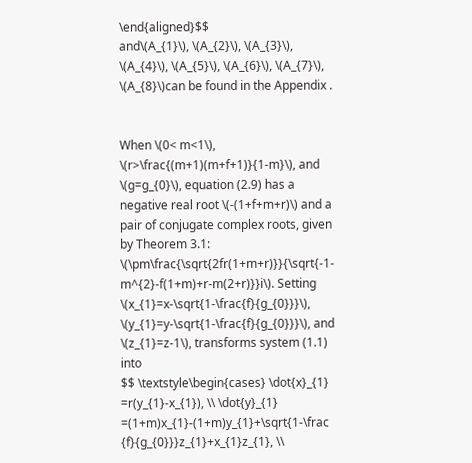\end{aligned}$$
and\(A_{1}\), \(A_{2}\), \(A_{3}\), \(A_{4}\), \(A_{5}\), \(A_{6}\), \(A_{7}\), \(A_{8}\)can be found in the Appendix .


When \(0< m<1\), \(r>\frac{(m+1)(m+f+1)}{1-m}\), and \(g=g_{0}\), equation (2.9) has a negative real root \(-(1+f+m+r)\) and a pair of conjugate complex roots, given by Theorem 3.1: \(\pm\frac{\sqrt{2fr(1+m+r)}}{\sqrt{-1-m^{2}-f(1+m)+r-m(2+r)}}i\). Setting \(x_{1}=x-\sqrt{1-\frac{f}{g_{0}}}\), \(y_{1}=y-\sqrt{1-\frac{f}{g_{0}}}\), and \(z_{1}=z-1\), transforms system (1.1) into
$$ \textstyle\begin{cases} \dot{x}_{1} =r(y_{1}-x_{1}), \\ \dot{y}_{1} =(1+m)x_{1}-(1+m)y_{1}+\sqrt{1-\frac {f}{g_{0}}}z_{1}+x_{1}z_{1}, \\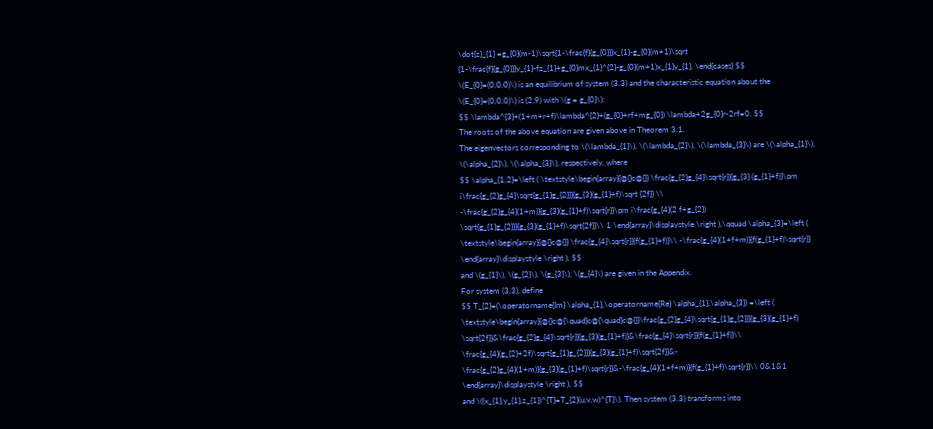\dot{z}_{1} =g_{0}(m-1)\sqrt{1-\frac{f}{g_{0}}}x_{1}-g_{0}(m+1)\sqrt {1-\frac{f}{g_{0}}}y_{1}-fz_{1}+g_{0}mx_{1}^{2}-g_{0}(m+1)x_{1}y_{1}. \end{cases} $$
\(E_{0}=(0,0,0)\) is an equilibrium of system (3.3) and the characteristic equation about the \(E_{0}=(0,0,0)\) is (2.9) with \(g = g_{0}\):
$$ \lambda^{3}+(1+m+r+f)\lambda^{2}+(g_{0}+rf+mg_{0}) \lambda+2g_{0}r-2rf=0. $$
The roots of the above equation are given above in Theorem 3.1.
The eigenvectors corresponding to \(\lambda_{1}\), \(\lambda_{2}\), \(\lambda_{3}\) are \(\alpha_{1}\), \(\alpha_{2}\), \(\alpha_{3}\), respectively, where
$$ \alpha_{1,2}=\left ( \textstyle\begin{array}{@{}c@{}} \frac{g_{2}g_{4}\sqrt{r}}{g_{3} (g_{1}+f)}\pm i\frac{g_{2}g_{4}\sqrt{g_{1}g_{2}}}{g_{3}(g_{1}+f)\sqrt {2f}} \\ -\frac{g_{2}g_{4}(1+m)}{g_{3}(g_{1}+f)\sqrt{r}}\pm i\frac{g_{4}(2 f+g_{2}) \sqrt{g_{1}g_{2}}}{g_{3}(g_{1}+f)\sqrt{2f}}\\ 1 \end{array}\displaystyle \right ),\qquad \alpha_{3}=\left ( \textstyle\begin{array}{@{}c@{}} \frac{g_{4}\sqrt{r}}{f(g_{1}+f)}\\ -\frac{g_{4}(1+f+m)}{f(g_{1}+f)\sqrt{r}} \end{array}\displaystyle \right ), $$
and \(g_{1}\), \(g_{2}\), \(g_{3}\), \(g_{4}\) are given in the Appendix.
For system (3.3), define
$$ T_{2}=(\operatorname{Im} \alpha_{1},\operatorname{Re} \alpha_{1},\alpha_{3}) =\left ( \textstyle\begin{array}{@{}c@{\quad}c@{\quad}c@{}}\frac{g_{2}g_{4}\sqrt{g_{1}g_{2}}}{g_{3}(g_{1}+f) \sqrt{2f}}&\frac{g_{2}g_{4}\sqrt{r}}{g_{3}(g_{1}+f)}&\frac{g_{4}\sqrt{r}}{f(g_{1}+f)}\\ \frac{g_{4}(g_{2}+2f)\sqrt{g_{1}g_{2}}}{g_{3}(g_{1}+f)\sqrt{2f}}&- \frac{g_{2}g_{4}(1+m)}{g_{3}(g_{1}+f)\sqrt{r}}&-\frac{g_{4}(1+f+m)}{f(g_{1}+f)\sqrt{r}}\\ 0&1&1 \end{array}\displaystyle \right ), $$
and \((x_{1},y_{1},z_{1})^{T}=T_{2}(u,v,w)^{T}\). Then system (3.3) transforms into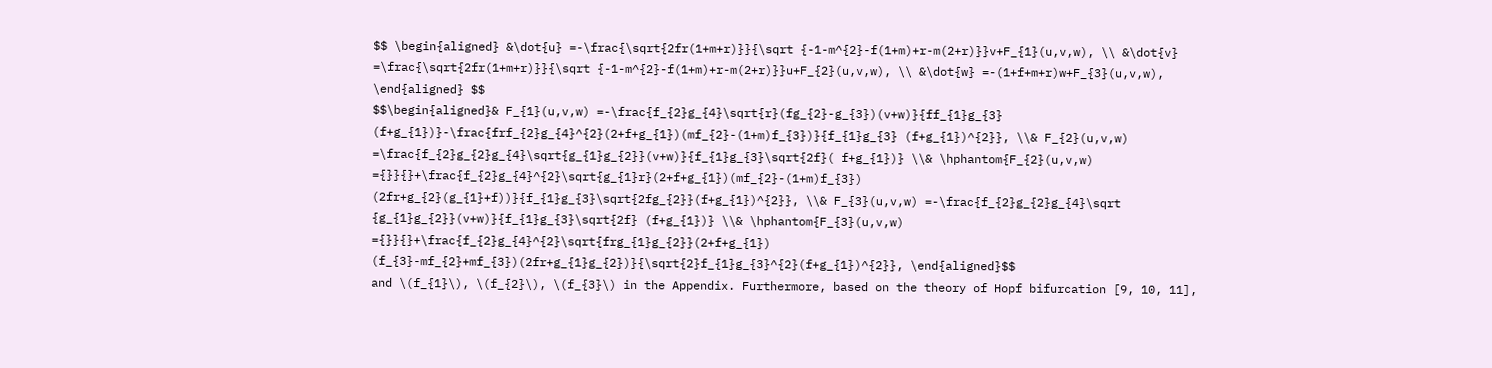$$ \begin{aligned} &\dot{u} =-\frac{\sqrt{2fr(1+m+r)}}{\sqrt {-1-m^{2}-f(1+m)+r-m(2+r)}}v+F_{1}(u,v,w), \\ &\dot{v} =\frac{\sqrt{2fr(1+m+r)}}{\sqrt {-1-m^{2}-f(1+m)+r-m(2+r)}}u+F_{2}(u,v,w), \\ &\dot{w} =-(1+f+m+r)w+F_{3}(u,v,w), \end{aligned} $$
$$\begin{aligned}& F_{1}(u,v,w) =-\frac{f_{2}g_{4}\sqrt{r}(fg_{2}-g_{3})(v+w)}{ff_{1}g_{3} (f+g_{1})}-\frac{frf_{2}g_{4}^{2}(2+f+g_{1})(mf_{2}-(1+m)f_{3})}{f_{1}g_{3} (f+g_{1})^{2}}, \\& F_{2}(u,v,w) =\frac{f_{2}g_{2}g_{4}\sqrt{g_{1}g_{2}}(v+w)}{f_{1}g_{3}\sqrt{2f}( f+g_{1})} \\& \hphantom{F_{2}(u,v,w) ={}}{}+\frac{f_{2}g_{4}^{2}\sqrt{g_{1}r}(2+f+g_{1})(mf_{2}-(1+m)f_{3}) (2fr+g_{2}(g_{1}+f))}{f_{1}g_{3}\sqrt{2fg_{2}}(f+g_{1})^{2}}, \\& F_{3}(u,v,w) =-\frac{f_{2}g_{2}g_{4}\sqrt {g_{1}g_{2}}(v+w)}{f_{1}g_{3}\sqrt{2f} (f+g_{1})} \\& \hphantom{F_{3}(u,v,w) ={}}{}+\frac{f_{2}g_{4}^{2}\sqrt{frg_{1}g_{2}}(2+f+g_{1}) (f_{3}-mf_{2}+mf_{3})(2fr+g_{1}g_{2})}{\sqrt{2}f_{1}g_{3}^{2}(f+g_{1})^{2}}, \end{aligned}$$
and \(f_{1}\), \(f_{2}\), \(f_{3}\) in the Appendix. Furthermore, based on the theory of Hopf bifurcation [9, 10, 11],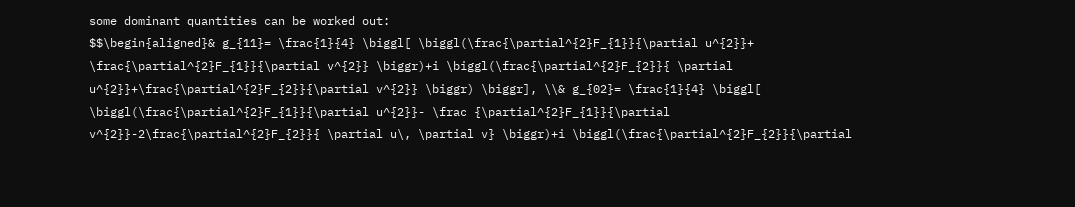some dominant quantities can be worked out:
$$\begin{aligned}& g_{11}= \frac{1}{4} \biggl[ \biggl(\frac{\partial^{2}F_{1}}{\partial u^{2}}+ \frac{\partial^{2}F_{1}}{\partial v^{2}} \biggr)+i \biggl(\frac{\partial^{2}F_{2}}{ \partial u^{2}}+\frac{\partial^{2}F_{2}}{\partial v^{2}} \biggr) \biggr], \\& g_{02}= \frac{1}{4} \biggl[ \biggl(\frac{\partial^{2}F_{1}}{\partial u^{2}}- \frac {\partial^{2}F_{1}}{\partial v^{2}}-2\frac{\partial^{2}F_{2}}{ \partial u\, \partial v} \biggr)+i \biggl(\frac{\partial^{2}F_{2}}{\partial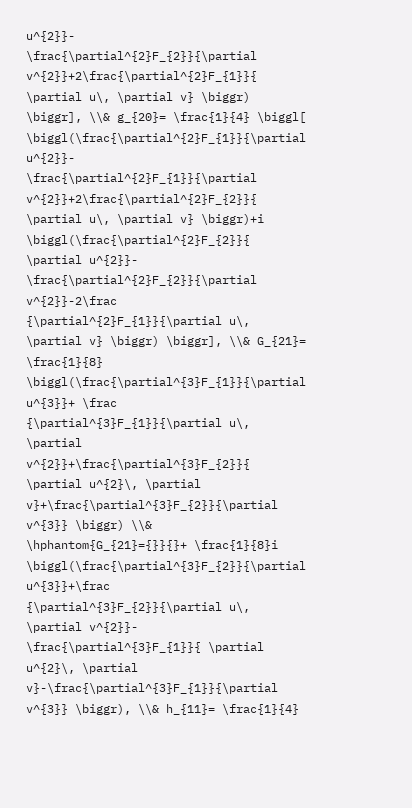u^{2}}- \frac{\partial^{2}F_{2}}{\partial v^{2}}+2\frac{\partial^{2}F_{1}}{ \partial u\, \partial v} \biggr) \biggr], \\& g_{20}= \frac{1}{4} \biggl[ \biggl(\frac{\partial^{2}F_{1}}{\partial u^{2}}- \frac{\partial^{2}F_{1}}{\partial v^{2}}+2\frac{\partial^{2}F_{2}}{ \partial u\, \partial v} \biggr)+i \biggl(\frac{\partial^{2}F_{2}}{ \partial u^{2}}- \frac{\partial^{2}F_{2}}{\partial v^{2}}-2\frac {\partial^{2}F_{1}}{\partial u\, \partial v} \biggr) \biggr], \\& G_{21}= \frac{1}{8} \biggl(\frac{\partial^{3}F_{1}}{\partial u^{3}}+ \frac {\partial^{3}F_{1}}{\partial u\, \partial v^{2}}+\frac{\partial^{3}F_{2}}{ \partial u^{2}\, \partial v}+\frac{\partial^{3}F_{2}}{\partial v^{3}} \biggr) \\& \hphantom{G_{21}={}}{}+ \frac{1}{8}i \biggl(\frac{\partial^{3}F_{2}}{\partial u^{3}}+\frac {\partial^{3}F_{2}}{\partial u\, \partial v^{2}}- \frac{\partial^{3}F_{1}}{ \partial u^{2}\, \partial v}-\frac{\partial^{3}F_{1}}{\partial v^{3}} \biggr), \\& h_{11}= \frac{1}{4}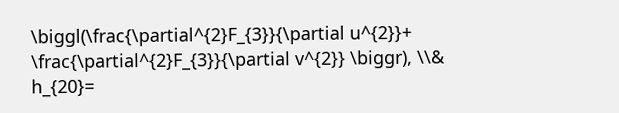\biggl(\frac{\partial^{2}F_{3}}{\partial u^{2}}+ \frac{\partial^{2}F_{3}}{\partial v^{2}} \biggr), \\& h_{20}=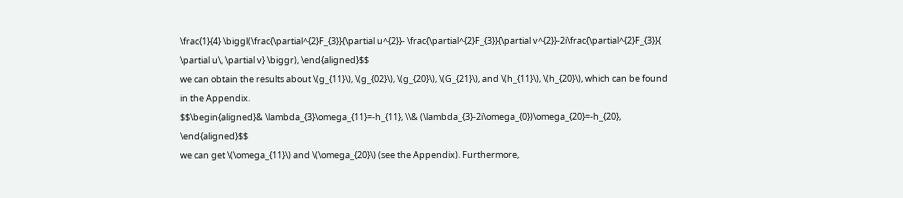\frac{1}{4} \biggl(\frac{\partial^{2}F_{3}}{\partial u^{2}}- \frac{\partial^{2}F_{3}}{\partial v^{2}}-2i\frac{\partial^{2}F_{3}}{ \partial u\, \partial v} \biggr), \end{aligned}$$
we can obtain the results about \(g_{11}\), \(g_{02}\), \(g_{20}\), \(G_{21}\), and \(h_{11}\), \(h_{20}\), which can be found in the Appendix.
$$\begin{aligned}& \lambda_{3}\omega_{11}=-h_{11}, \\& (\lambda_{3}-2i\omega_{0})\omega_{20}=-h_{20}, \end{aligned}$$
we can get \(\omega_{11}\) and \(\omega_{20}\) (see the Appendix). Furthermore,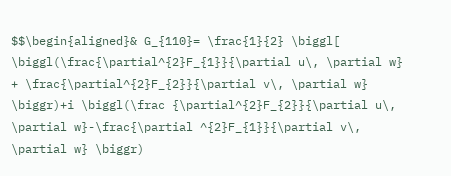$$\begin{aligned}& G_{110}= \frac{1}{2} \biggl[ \biggl(\frac{\partial^{2}F_{1}}{\partial u\, \partial w} + \frac{\partial^{2}F_{2}}{\partial v\, \partial w} \biggr)+i \biggl(\frac {\partial^{2}F_{2}}{\partial u\, \partial w}-\frac{\partial ^{2}F_{1}}{\partial v\, \partial w} \biggr)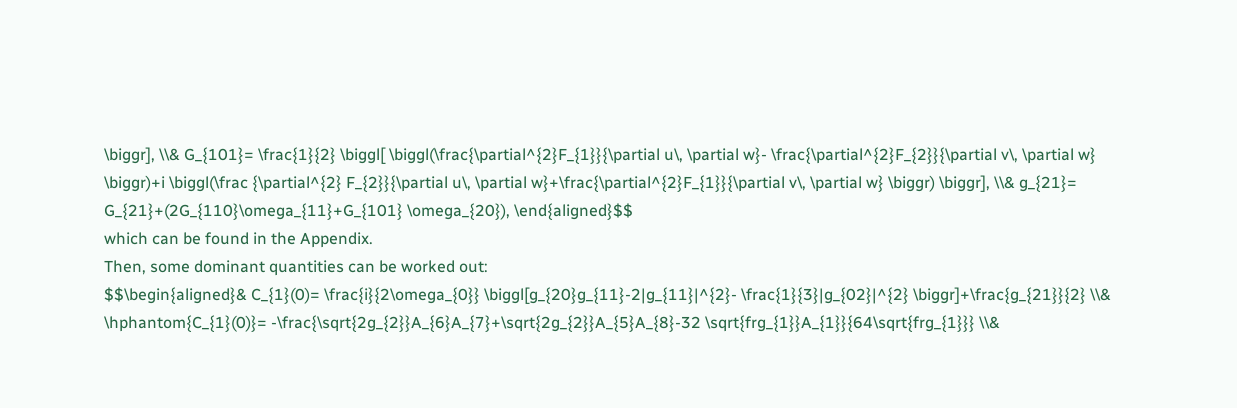\biggr], \\& G_{101}= \frac{1}{2} \biggl[ \biggl(\frac{\partial^{2}F_{1}}{\partial u\, \partial w}- \frac{\partial^{2}F_{2}}{\partial v\, \partial w} \biggr)+i \biggl(\frac {\partial^{2} F_{2}}{\partial u\, \partial w}+\frac{\partial^{2}F_{1}}{\partial v\, \partial w} \biggr) \biggr], \\& g_{21}= G_{21}+(2G_{110}\omega_{11}+G_{101} \omega_{20}), \end{aligned}$$
which can be found in the Appendix.
Then, some dominant quantities can be worked out:
$$\begin{aligned}& C_{1}(0)= \frac{i}{2\omega_{0}} \biggl[g_{20}g_{11}-2|g_{11}|^{2}- \frac{1}{3}|g_{02}|^{2} \biggr]+\frac{g_{21}}{2} \\& \hphantom{C_{1}(0)}= -\frac{\sqrt{2g_{2}}A_{6}A_{7}+\sqrt{2g_{2}}A_{5}A_{8}-32 \sqrt{frg_{1}}A_{1}}{64\sqrt{frg_{1}}} \\&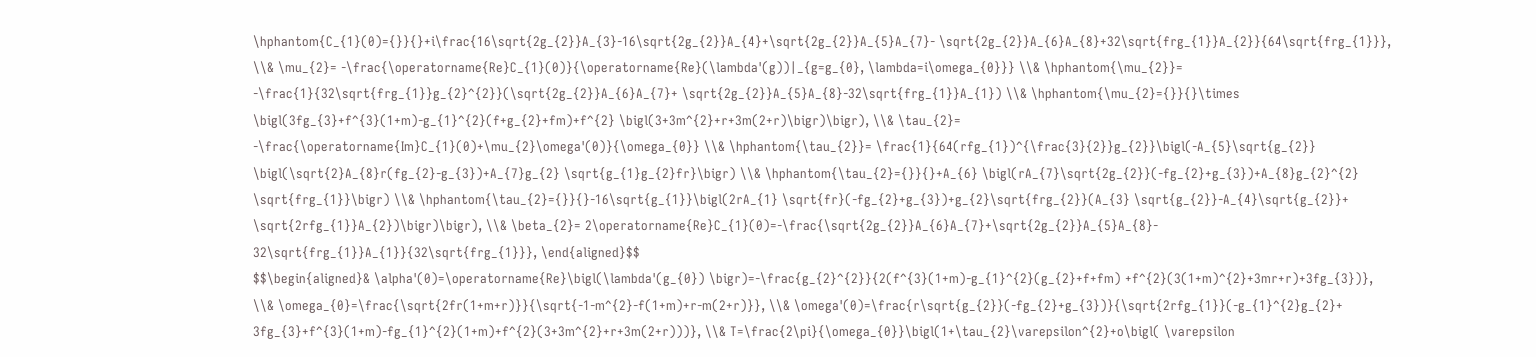\hphantom{C_{1}(0)={}}{}+i\frac{16\sqrt{2g_{2}}A_{3}-16\sqrt{2g_{2}}A_{4}+\sqrt{2g_{2}}A_{5}A_{7}- \sqrt{2g_{2}}A_{6}A_{8}+32\sqrt{frg_{1}}A_{2}}{64\sqrt{frg_{1}}}, \\& \mu_{2}= -\frac{\operatorname{Re}C_{1}(0)}{\operatorname{Re}(\lambda'(g))|_{g=g_{0}, \lambda=i\omega_{0}}} \\& \hphantom{\mu_{2}}= -\frac{1}{32\sqrt{frg_{1}}g_{2}^{2}}(\sqrt{2g_{2}}A_{6}A_{7}+ \sqrt{2g_{2}}A_{5}A_{8}-32\sqrt{frg_{1}}A_{1}) \\& \hphantom{\mu_{2}={}}{}\times \bigl(3fg_{3}+f^{3}(1+m)-g_{1}^{2}(f+g_{2}+fm)+f^{2} \bigl(3+3m^{2}+r+3m(2+r)\bigr)\bigr), \\& \tau_{2}= -\frac{\operatorname{Im}C_{1}(0)+\mu_{2}\omega'(0)}{\omega_{0}} \\& \hphantom{\tau_{2}}= \frac{1}{64(rfg_{1})^{\frac{3}{2}}g_{2}}\bigl(-A_{5}\sqrt{g_{2}} \bigl(\sqrt{2}A_{8}r(fg_{2}-g_{3})+A_{7}g_{2} \sqrt{g_{1}g_{2}fr}\bigr) \\& \hphantom{\tau_{2}={}}{}+A_{6} \bigl(rA_{7}\sqrt{2g_{2}}(-fg_{2}+g_{3})+A_{8}g_{2}^{2} \sqrt{frg_{1}}\bigr) \\& \hphantom{\tau_{2}={}}{}-16\sqrt{g_{1}}\bigl(2rA_{1} \sqrt{fr}(-fg_{2}+g_{3})+g_{2}\sqrt{frg_{2}}(A_{3} \sqrt{g_{2}}-A_{4}\sqrt{g_{2}}+ \sqrt{2rfg_{1}}A_{2})\bigr)\bigr), \\& \beta_{2}= 2\operatorname{Re}C_{1}(0)=-\frac{\sqrt{2g_{2}}A_{6}A_{7}+\sqrt{2g_{2}}A_{5}A_{8}- 32\sqrt{frg_{1}}A_{1}}{32\sqrt{frg_{1}}}, \end{aligned}$$
$$\begin{aligned}& \alpha'(0)=\operatorname{Re}\bigl(\lambda'(g_{0}) \bigr)=-\frac{g_{2}^{2}}{2(f^{3}(1+m)-g_{1}^{2}(g_{2}+f+fm) +f^{2}(3(1+m)^{2}+3mr+r)+3fg_{3})}, \\& \omega_{0}=\frac{\sqrt{2fr(1+m+r)}}{\sqrt{-1-m^{2}-f(1+m)+r-m(2+r)}}, \\& \omega'(0)=\frac{r\sqrt{g_{2}}(-fg_{2}+g_{3})}{\sqrt{2rfg_{1}}(-g_{1}^{2}g_{2}+ 3fg_{3}+f^{3}(1+m)-fg_{1}^{2}(1+m)+f^{2}(3+3m^{2}+r+3m(2+r)))}, \\& T=\frac{2\pi}{\omega_{0}}\bigl(1+\tau_{2}\varepsilon^{2}+o\bigl( \varepsilon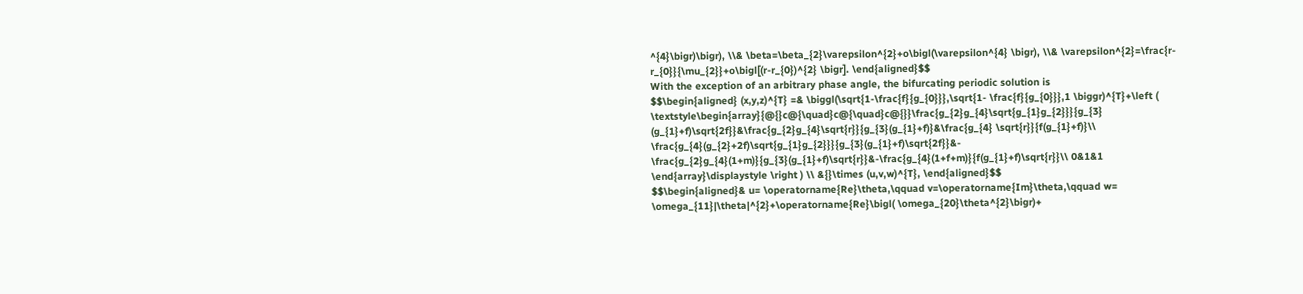^{4}\bigr)\bigr), \\& \beta=\beta_{2}\varepsilon^{2}+o\bigl(\varepsilon^{4} \bigr), \\& \varepsilon^{2}=\frac{r-r_{0}}{\mu_{2}}+o\bigl[(r-r_{0})^{2} \bigr]. \end{aligned}$$
With the exception of an arbitrary phase angle, the bifurcating periodic solution is
$$\begin{aligned} (x,y,z)^{T} =& \biggl(\sqrt{1-\frac{f}{g_{0}}},\sqrt{1- \frac{f}{g_{0}}},1 \biggr)^{T}+\left ( \textstyle\begin{array}{@{}c@{\quad}c@{\quad}c@{}}\frac{g_{2}g_{4}\sqrt{g_{1}g_{2}}}{g_{3} (g_{1}+f)\sqrt{2f}}&\frac{g_{2}g_{4}\sqrt{r}}{g_{3}(g_{1}+f)}&\frac{g_{4} \sqrt{r}}{f(g_{1}+f)}\\ \frac{g_{4}(g_{2}+2f)\sqrt{g_{1}g_{2}}}{g_{3}(g_{1}+f)\sqrt{2f}}&- \frac{g_{2}g_{4}(1+m)}{g_{3}(g_{1}+f)\sqrt{r}}&-\frac{g_{4}(1+f+m)}{f(g_{1}+f)\sqrt{r}}\\ 0&1&1 \end{array}\displaystyle \right ) \\ &{}\times (u,v,w)^{T}, \end{aligned}$$
$$\begin{aligned}& u= \operatorname{Re}\theta,\qquad v=\operatorname{Im}\theta,\qquad w= \omega_{11}|\theta|^{2}+\operatorname{Re}\bigl( \omega_{20}\theta^{2}\bigr)+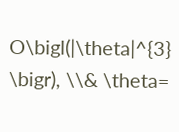O\bigl(|\theta|^{3} \bigr), \\& \theta=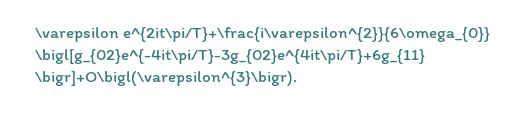\varepsilon e^{2it\pi/T}+\frac{i\varepsilon^{2}}{6\omega_{0}} \bigl[g_{02}e^{-4it\pi/T}-3g_{02}e^{4it\pi/T}+6g_{11} \bigr]+O\bigl(\varepsilon^{3}\bigr).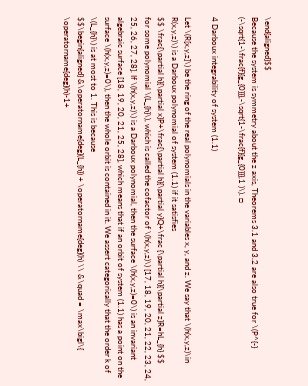\end{aligned}$$
Because the system is symmetry about the z axis, Theorems 3.1 and 3.2 are also true for \(P^{-} (-\sqrt{1-\frac{f}{g_{0}}},-\sqrt{1-\frac{f}{g_{0}}},1 )\). □

4 Darboux integrability of system (1.1)

Let \(R[x,y,z]\) be the ring of the real polynomials in the variables x, y, and z. We say that \(h(x,y,z)\in R(x,y,z)\) is a Darboux polynomial of system (1.1) if it satisfies
$$ \frac{\partial h}{\partial x}P+\frac{\partial h}{\partial y}Q+\frac {\partial h}{\partial z}R=hL_{h} $$
for some polynomial \(L_{h}\), which is called the cofactor of \(h(x,y,z)\) [17, 18, 19, 20, 21, 22, 23, 24, 25, 26, 27, 28]. If \(h(x,y,z)\) is a Darboux polynomial, then the surface \(h(x,y,z)=0\) is an invariant algebraic surface [18, 19, 20, 21, 25, 28], which means that if an orbit of system (1.1) has a point on the surface \(h(x,y,z)=0\), then the whole orbit is contained in it. We assert categorically that the order k of \(L_{h}\) is at most to 1. This is because
$$\begin{aligned} &\operatorname{deg}(L_{h}) + \operatorname{deg}(h) \\ &\quad = \max\bigl\{ \operatorname{deg}(h)-1+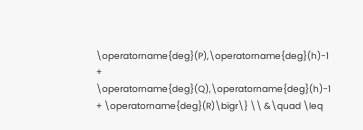\operatorname{deg}(P),\operatorname{deg}(h)-1 + \operatorname{deg}(Q),\operatorname{deg}(h)-1 + \operatorname{deg}(R)\bigr\} \\ &\quad \leq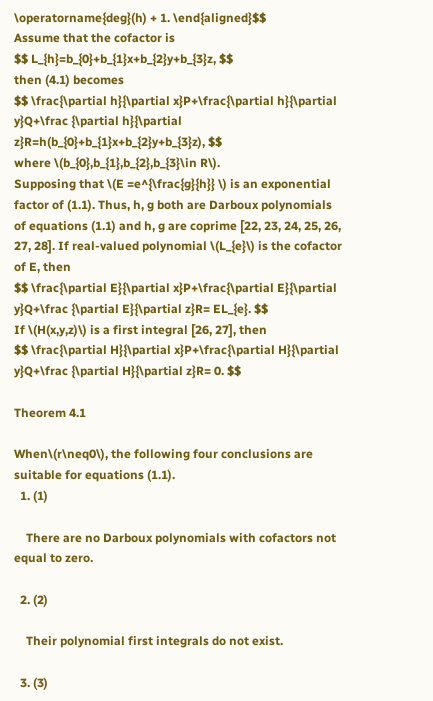\operatorname{deg}(h) + 1. \end{aligned}$$
Assume that the cofactor is
$$ L_{h}=b_{0}+b_{1}x+b_{2}y+b_{3}z, $$
then (4.1) becomes
$$ \frac{\partial h}{\partial x}P+\frac{\partial h}{\partial y}Q+\frac {\partial h}{\partial z}R=h(b_{0}+b_{1}x+b_{2}y+b_{3}z), $$
where \(b_{0},b_{1},b_{2},b_{3}\in R\).
Supposing that \(E =e^{\frac{g}{h}} \) is an exponential factor of (1.1). Thus, h, g both are Darboux polynomials of equations (1.1) and h, g are coprime [22, 23, 24, 25, 26, 27, 28]. If real-valued polynomial \(L_{e}\) is the cofactor of E, then
$$ \frac{\partial E}{\partial x}P+\frac{\partial E}{\partial y}Q+\frac {\partial E}{\partial z}R= EL_{e}. $$
If \(H(x,y,z)\) is a first integral [26, 27], then
$$ \frac{\partial H}{\partial x}P+\frac{\partial H}{\partial y}Q+\frac {\partial H}{\partial z}R= 0. $$

Theorem 4.1

When\(r\neq0\), the following four conclusions are suitable for equations (1.1).
  1. (1)

    There are no Darboux polynomials with cofactors not equal to zero.

  2. (2)

    Their polynomial first integrals do not exist.

  3. (3)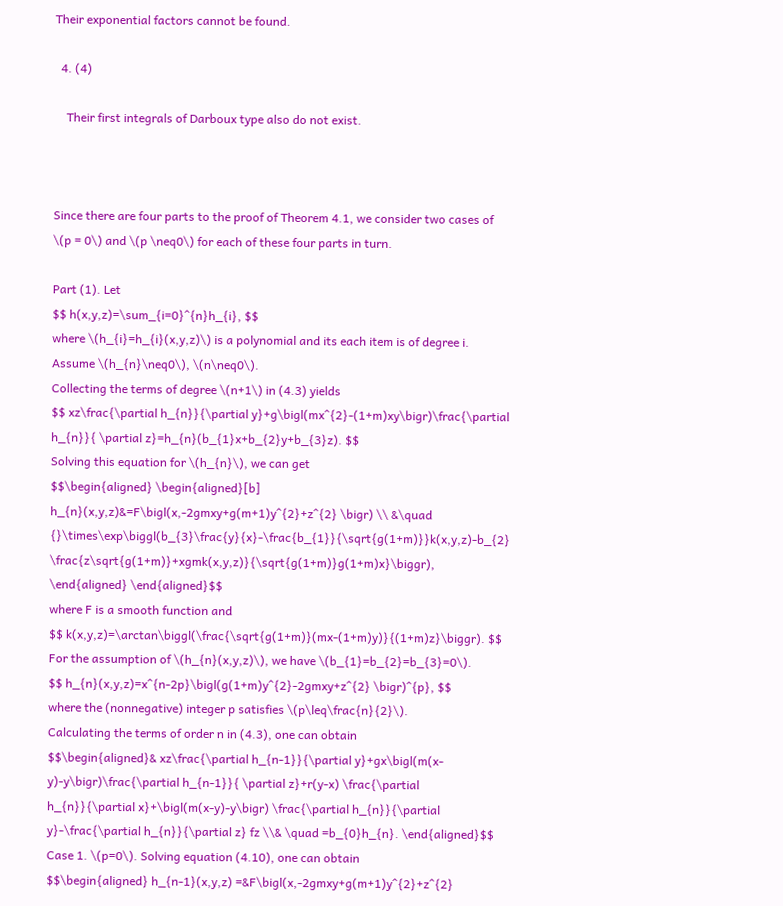Their exponential factors cannot be found.

  4. (4)

    Their first integrals of Darboux type also do not exist.



Since there are four parts to the proof of Theorem 4.1, we consider two cases of \(p = 0\) and \(p \neq0\) for each of these four parts in turn.

Part (1). Let
$$ h(x,y,z)=\sum_{i=0}^{n}h_{i}, $$
where \(h_{i}=h_{i}(x,y,z)\) is a polynomial and its each item is of degree i. Assume \(h_{n}\neq0\), \(n\neq0\).
Collecting the terms of degree \(n+1\) in (4.3) yields
$$ xz\frac{\partial h_{n}}{\partial y}+g\bigl(mx^{2}-(1+m)xy\bigr)\frac{\partial h_{n}}{ \partial z}=h_{n}(b_{1}x+b_{2}y+b_{3}z). $$
Solving this equation for \(h_{n}\), we can get
$$\begin{aligned} \begin{aligned}[b] h_{n}(x,y,z)&=F\bigl(x,-2gmxy+g(m+1)y^{2}+z^{2} \bigr) \\ &\quad {}\times\exp\biggl(b_{3}\frac{y}{x}-\frac{b_{1}}{\sqrt{g(1+m)}}k(x,y,z)-b_{2} \frac{z\sqrt{g(1+m)}+xgmk(x,y,z)}{\sqrt{g(1+m)}g(1+m)x}\biggr), \end{aligned} \end{aligned}$$
where F is a smooth function and
$$ k(x,y,z)=\arctan\biggl(\frac{\sqrt{g(1+m)}(mx-(1+m)y)}{(1+m)z}\biggr). $$
For the assumption of \(h_{n}(x,y,z)\), we have \(b_{1}=b_{2}=b_{3}=0\).
$$ h_{n}(x,y,z)=x^{n-2p}\bigl(g(1+m)y^{2}-2gmxy+z^{2} \bigr)^{p}, $$
where the (nonnegative) integer p satisfies \(p\leq\frac{n}{2}\).
Calculating the terms of order n in (4.3), one can obtain
$$\begin{aligned}& xz\frac{\partial h_{n-1}}{\partial y}+gx\bigl(m(x-y)-y\bigr)\frac{\partial h_{n-1}}{ \partial z}+r(y-x) \frac{\partial h_{n}}{\partial x}+\bigl(m(x-y)-y\bigr) \frac{\partial h_{n}}{\partial y}-\frac{\partial h_{n}}{\partial z} fz \\& \quad =b_{0}h_{n}. \end{aligned}$$
Case 1. \(p=0\). Solving equation (4.10), one can obtain
$$\begin{aligned} h_{n-1}(x,y,z) =&F\bigl(x,-2gmxy+g(m+1)y^{2}+z^{2}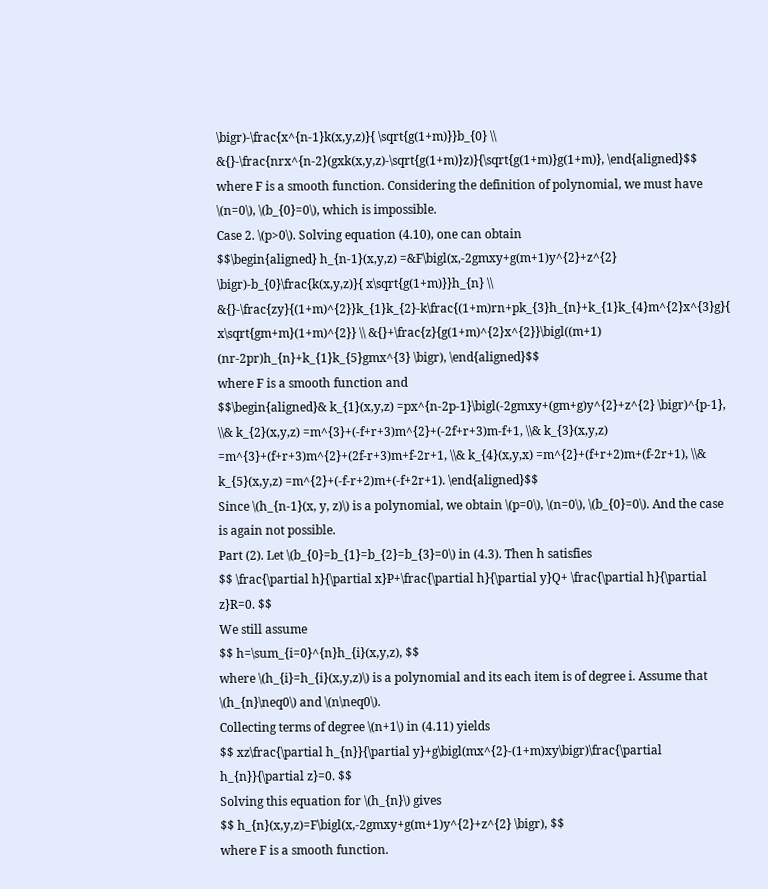\bigr)-\frac{x^{n-1}k(x,y,z)}{ \sqrt{g(1+m)}}b_{0} \\ &{}-\frac{nrx^{n-2}(gxk(x,y,z)-\sqrt{g(1+m)}z)}{\sqrt{g(1+m)}g(1+m)}, \end{aligned}$$
where F is a smooth function. Considering the definition of polynomial, we must have \(n=0\), \(b_{0}=0\), which is impossible.
Case 2. \(p>0\). Solving equation (4.10), one can obtain
$$\begin{aligned} h_{n-1}(x,y,z) =&F\bigl(x,-2gmxy+g(m+1)y^{2}+z^{2} \bigr)-b_{0}\frac{k(x,y,z)}{ x\sqrt{g(1+m)}}h_{n} \\ &{}-\frac{zy}{(1+m)^{2}}k_{1}k_{2}-k\frac{(1+m)rn+pk_{3}h_{n}+k_{1}k_{4}m^{2}x^{3}g}{ x\sqrt{gm+m}(1+m)^{2}} \\ &{}+\frac{z}{g(1+m)^{2}x^{2}}\bigl((m+1) (nr-2pr)h_{n}+k_{1}k_{5}gmx^{3} \bigr), \end{aligned}$$
where F is a smooth function and
$$\begin{aligned}& k_{1}(x,y,z) =px^{n-2p-1}\bigl(-2gmxy+(gm+g)y^{2}+z^{2} \bigr)^{p-1}, \\& k_{2}(x,y,z) =m^{3}+(-f+r+3)m^{2}+(-2f+r+3)m-f+1, \\& k_{3}(x,y,z) =m^{3}+(f+r+3)m^{2}+(2f-r+3)m+f-2r+1, \\& k_{4}(x,y,x) =m^{2}+(f+r+2)m+(f-2r+1), \\& k_{5}(x,y,z) =m^{2}+(-f-r+2)m+(-f+2r+1). \end{aligned}$$
Since \(h_{n-1}(x, y, z)\) is a polynomial, we obtain \(p=0\), \(n=0\), \(b_{0}=0\). And the case is again not possible.
Part (2). Let \(b_{0}=b_{1}=b_{2}=b_{3}=0\) in (4.3). Then h satisfies
$$ \frac{\partial h}{\partial x}P+\frac{\partial h}{\partial y}Q+ \frac{\partial h}{\partial z}R=0. $$
We still assume
$$ h=\sum_{i=0}^{n}h_{i}(x,y,z), $$
where \(h_{i}=h_{i}(x,y,z)\) is a polynomial and its each item is of degree i. Assume that \(h_{n}\neq0\) and \(n\neq0\).
Collecting terms of degree \(n+1\) in (4.11) yields
$$ xz\frac{\partial h_{n}}{\partial y}+g\bigl(mx^{2}-(1+m)xy\bigr)\frac{\partial h_{n}}{\partial z}=0. $$
Solving this equation for \(h_{n}\) gives
$$ h_{n}(x,y,z)=F\bigl(x,-2gmxy+g(m+1)y^{2}+z^{2} \bigr), $$
where F is a smooth function.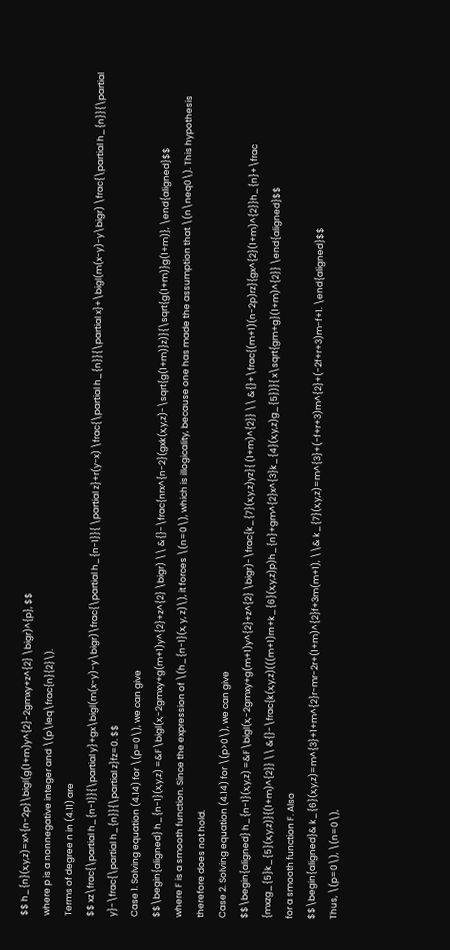$$ h_{n}(x,y,z)=x^{n-2p}\bigl(g(1+m)y^{2}-2gmxy+z^{2} \bigr)^{p}, $$
where p is a nonnegative integer and \(p\leq\frac{n}{2}\).
Terms of degree n in (4.11) are
$$ xz\frac{\partial h_{n-1}}{\partial y}+gx\bigl(m(x-y)-y\bigr)\frac{\partial h_{n-1}}{ \partial z}+r(y-x) \frac{\partial h_{n}}{\partial x}+\bigl(m(x-y)-y\bigr) \frac{\partial h_{n}}{\partial y}-\frac{\partial h_{n}}{\partial z}fz=0. $$
Case 1. Solving equation (4.14) for \(p=0\), we can give
$$\begin{aligned} h_{n-1}(x,y,z) =&F\bigl(x,-2gmxy+g(m+1)y^{2}+z^{2} \bigr) \\ &{}-\frac{nrx^{n-2}(gxk(x,y,z)-\sqrt{g(1+m)}z)}{\sqrt{g(1+m)}g(1+m)}, \end{aligned}$$
where F is a smooth function. Since the expression of \(h_{n-1}(x, y, z)\), it forces \(n=0\), which is illogicality, because one has made the assumption that \(n\neq0\). This hypothesis therefore does not hold.
Case 2. Solving equation (4.14) for \(p>0\), we can give
$$\begin{aligned} h_{n-1}(x,y,z) =&F\bigl(x,-2gmxy+g(m+1)y^{2}+z^{2} \bigr)-\frac{k_{7}(x,y,z)yz}{ (1+m)^{2}} \\ &{}+\frac{(m+1)(n-2p)rz}{gx^{2}(1+m)^{2}}h_{n}+\frac {mxzg_{5}k_{5}(x,y,z)}{(1+m)^{2}} \\ &{}-\frac{k(x,y,z)(((m+1)rn+k_{6}(x,y,z)p)h_{n}+gm^{2}x^{3}k_{4}(x,y,z)g_{5})}{ x\sqrt{gm+g}(1+m)^{2}} \end{aligned}$$
for a smooth function F. Also
$$\begin{aligned}& k_{6}(x,y,z)=m^{3}+1+m^{2}r-mr-2r+(1+m)^{2}f+3m(m+1), \\& k_{7}(x,y,z)=m^{3}+(-f+r+3)m^{2}+(-2f+r+3)m-f+1. \end{aligned}$$
Thus, \(p=0\), \(n=0\),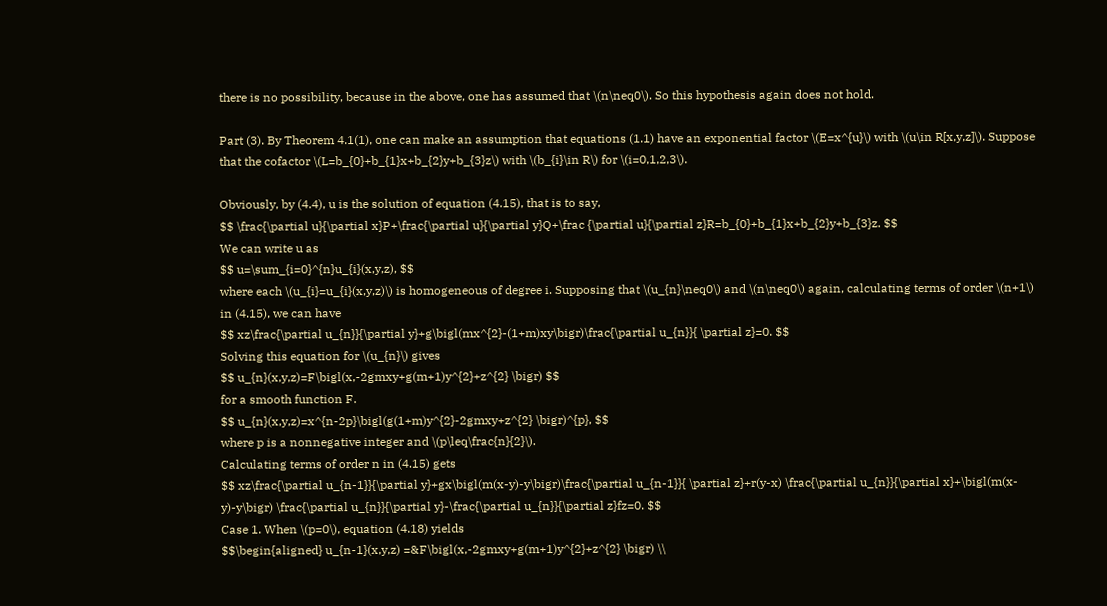there is no possibility, because in the above, one has assumed that \(n\neq0\). So this hypothesis again does not hold.

Part (3). By Theorem 4.1(1), one can make an assumption that equations (1.1) have an exponential factor \(E=x^{u}\) with \(u\in R[x,y,z]\). Suppose that the cofactor \(L=b_{0}+b_{1}x+b_{2}y+b_{3}z\) with \(b_{i}\in R\) for \(i=0,1,2,3\).

Obviously, by (4.4), u is the solution of equation (4.15), that is to say,
$$ \frac{\partial u}{\partial x}P+\frac{\partial u}{\partial y}Q+\frac {\partial u}{\partial z}R=b_{0}+b_{1}x+b_{2}y+b_{3}z. $$
We can write u as
$$ u=\sum_{i=0}^{n}u_{i}(x,y,z), $$
where each \(u_{i}=u_{i}(x,y,z)\) is homogeneous of degree i. Supposing that \(u_{n}\neq0\) and \(n\neq0\) again, calculating terms of order \(n+1\) in (4.15), we can have
$$ xz\frac{\partial u_{n}}{\partial y}+g\bigl(mx^{2}-(1+m)xy\bigr)\frac{\partial u_{n}}{ \partial z}=0. $$
Solving this equation for \(u_{n}\) gives
$$ u_{n}(x,y,z)=F\bigl(x,-2gmxy+g(m+1)y^{2}+z^{2} \bigr) $$
for a smooth function F.
$$ u_{n}(x,y,z)=x^{n-2p}\bigl(g(1+m)y^{2}-2gmxy+z^{2} \bigr)^{p}, $$
where p is a nonnegative integer and \(p\leq\frac{n}{2}\).
Calculating terms of order n in (4.15) gets
$$ xz\frac{\partial u_{n-1}}{\partial y}+gx\bigl(m(x-y)-y\bigr)\frac{\partial u_{n-1}}{ \partial z}+r(y-x) \frac{\partial u_{n}}{\partial x}+\bigl(m(x-y)-y\bigr) \frac{\partial u_{n}}{\partial y}-\frac{\partial u_{n}}{\partial z}fz=0. $$
Case 1. When \(p=0\), equation (4.18) yields
$$\begin{aligned} u_{n-1}(x,y,z) =&F\bigl(x,-2gmxy+g(m+1)y^{2}+z^{2} \bigr) \\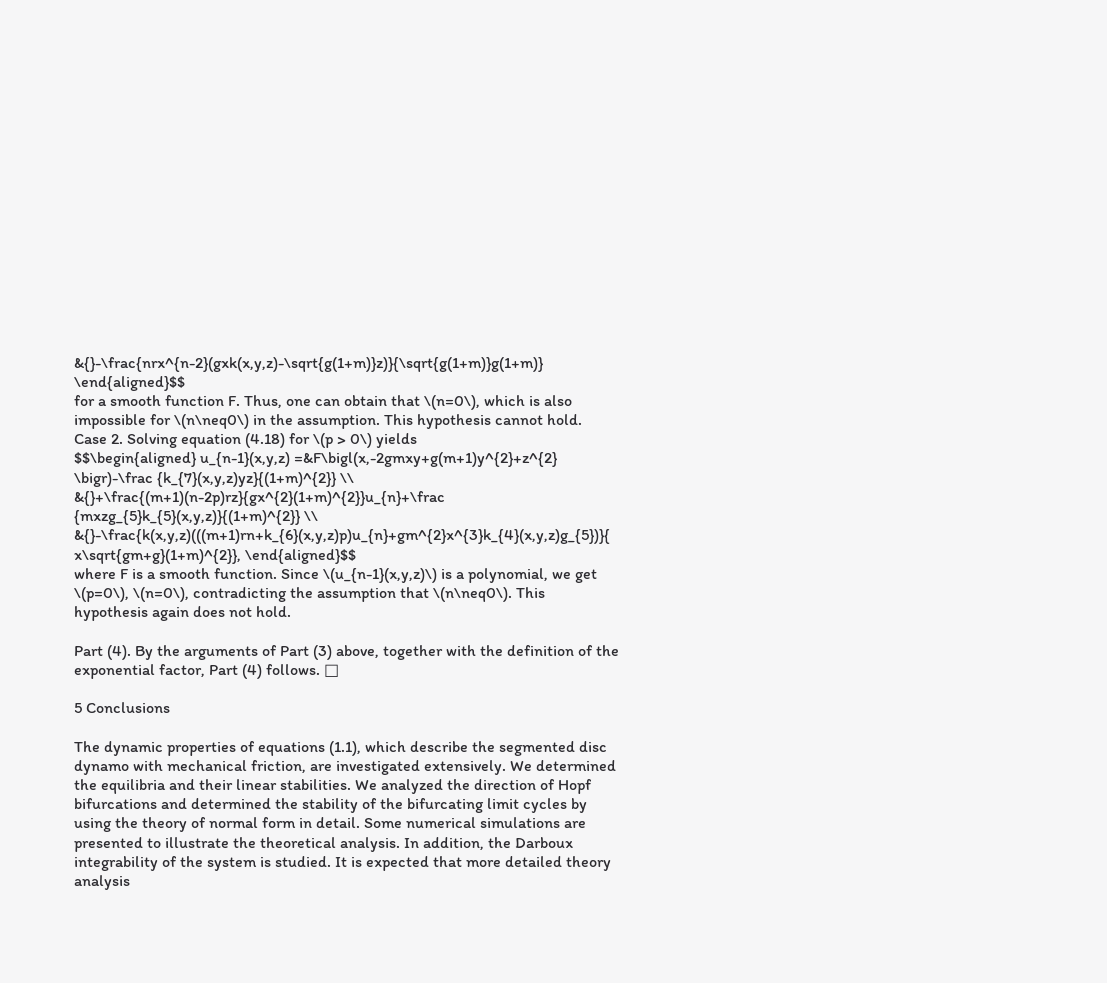&{}-\frac{nrx^{n-2}(gxk(x,y,z)-\sqrt{g(1+m)}z)}{\sqrt{g(1+m)}g(1+m)} \end{aligned}$$
for a smooth function F. Thus, one can obtain that \(n=0\), which is also impossible for \(n\neq0\) in the assumption. This hypothesis cannot hold.
Case 2. Solving equation (4.18) for \(p > 0\) yields
$$\begin{aligned} u_{n-1}(x,y,z) =&F\bigl(x,-2gmxy+g(m+1)y^{2}+z^{2} \bigr)-\frac {k_{7}(x,y,z)yz}{(1+m)^{2}} \\ &{}+\frac{(m+1)(n-2p)rz}{gx^{2}(1+m)^{2}}u_{n}+\frac {mxzg_{5}k_{5}(x,y,z)}{(1+m)^{2}} \\ &{}-\frac{k(x,y,z)(((m+1)rn+k_{6}(x,y,z)p)u_{n}+gm^{2}x^{3}k_{4}(x,y,z)g_{5})}{ x\sqrt{gm+g}(1+m)^{2}}, \end{aligned}$$
where F is a smooth function. Since \(u_{n-1}(x,y,z)\) is a polynomial, we get \(p=0\), \(n=0\), contradicting the assumption that \(n\neq0\). This hypothesis again does not hold.

Part (4). By the arguments of Part (3) above, together with the definition of the exponential factor, Part (4) follows. □

5 Conclusions

The dynamic properties of equations (1.1), which describe the segmented disc dynamo with mechanical friction, are investigated extensively. We determined the equilibria and their linear stabilities. We analyzed the direction of Hopf bifurcations and determined the stability of the bifurcating limit cycles by using the theory of normal form in detail. Some numerical simulations are presented to illustrate the theoretical analysis. In addition, the Darboux integrability of the system is studied. It is expected that more detailed theory analysis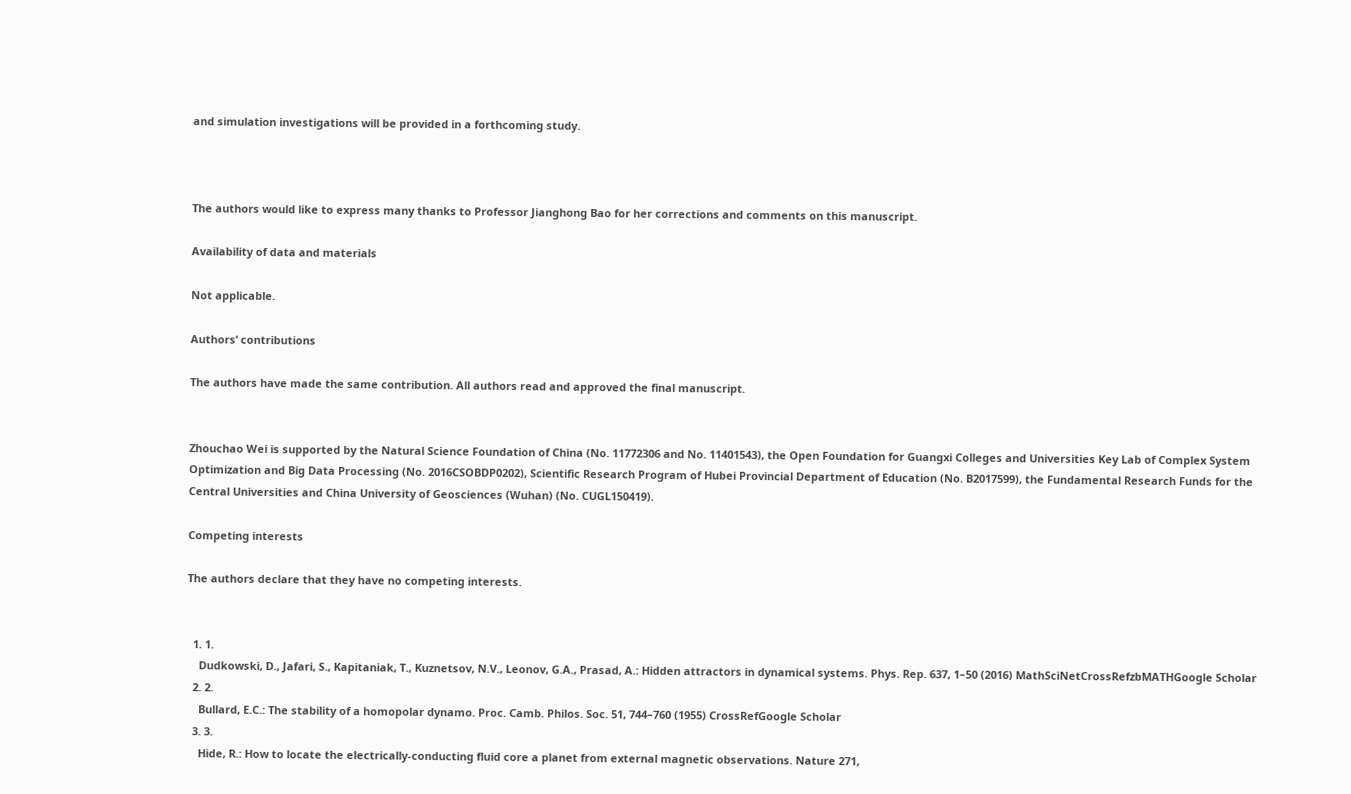and simulation investigations will be provided in a forthcoming study.



The authors would like to express many thanks to Professor Jianghong Bao for her corrections and comments on this manuscript.

Availability of data and materials

Not applicable.

Authors’ contributions

The authors have made the same contribution. All authors read and approved the final manuscript.


Zhouchao Wei is supported by the Natural Science Foundation of China (No. 11772306 and No. 11401543), the Open Foundation for Guangxi Colleges and Universities Key Lab of Complex System Optimization and Big Data Processing (No. 2016CSOBDP0202), Scientific Research Program of Hubei Provincial Department of Education (No. B2017599), the Fundamental Research Funds for the Central Universities and China University of Geosciences (Wuhan) (No. CUGL150419).

Competing interests

The authors declare that they have no competing interests.


  1. 1.
    Dudkowski, D., Jafari, S., Kapitaniak, T., Kuznetsov, N.V., Leonov, G.A., Prasad, A.: Hidden attractors in dynamical systems. Phys. Rep. 637, 1–50 (2016) MathSciNetCrossRefzbMATHGoogle Scholar
  2. 2.
    Bullard, E.C.: The stability of a homopolar dynamo. Proc. Camb. Philos. Soc. 51, 744–760 (1955) CrossRefGoogle Scholar
  3. 3.
    Hide, R.: How to locate the electrically-conducting fluid core a planet from external magnetic observations. Nature 271,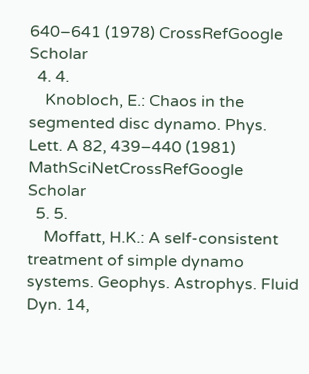640–641 (1978) CrossRefGoogle Scholar
  4. 4.
    Knobloch, E.: Chaos in the segmented disc dynamo. Phys. Lett. A 82, 439–440 (1981) MathSciNetCrossRefGoogle Scholar
  5. 5.
    Moffatt, H.K.: A self-consistent treatment of simple dynamo systems. Geophys. Astrophys. Fluid Dyn. 14,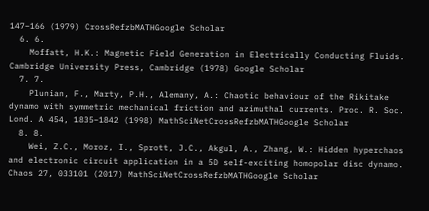147–166 (1979) CrossRefzbMATHGoogle Scholar
  6. 6.
    Moffatt, H.K.: Magnetic Field Generation in Electrically Conducting Fluids. Cambridge University Press, Cambridge (1978) Google Scholar
  7. 7.
    Plunian, F., Marty, P.H., Alemany, A.: Chaotic behaviour of the Rikitake dynamo with symmetric mechanical friction and azimuthal currents. Proc. R. Soc. Lond. A 454, 1835–1842 (1998) MathSciNetCrossRefzbMATHGoogle Scholar
  8. 8.
    Wei, Z.C., Moroz, I., Sprott, J.C., Akgul, A., Zhang, W.: Hidden hyperchaos and electronic circuit application in a 5D self-exciting homopolar disc dynamo. Chaos 27, 033101 (2017) MathSciNetCrossRefzbMATHGoogle Scholar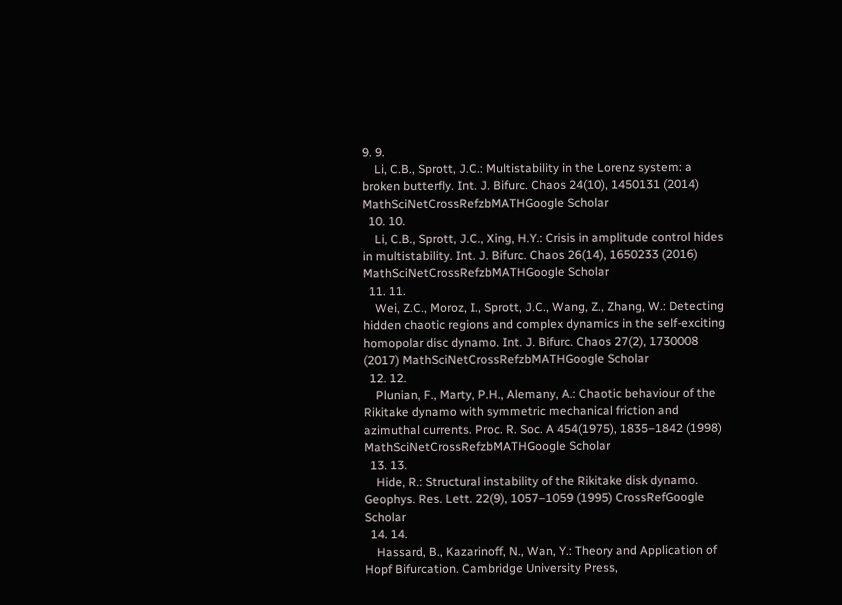9. 9.
    Li, C.B., Sprott, J.C.: Multistability in the Lorenz system: a broken butterfly. Int. J. Bifurc. Chaos 24(10), 1450131 (2014) MathSciNetCrossRefzbMATHGoogle Scholar
  10. 10.
    Li, C.B., Sprott, J.C., Xing, H.Y.: Crisis in amplitude control hides in multistability. Int. J. Bifurc. Chaos 26(14), 1650233 (2016) MathSciNetCrossRefzbMATHGoogle Scholar
  11. 11.
    Wei, Z.C., Moroz, I., Sprott, J.C., Wang, Z., Zhang, W.: Detecting hidden chaotic regions and complex dynamics in the self-exciting homopolar disc dynamo. Int. J. Bifurc. Chaos 27(2), 1730008 (2017) MathSciNetCrossRefzbMATHGoogle Scholar
  12. 12.
    Plunian, F., Marty, P.H., Alemany, A.: Chaotic behaviour of the Rikitake dynamo with symmetric mechanical friction and azimuthal currents. Proc. R. Soc. A 454(1975), 1835–1842 (1998) MathSciNetCrossRefzbMATHGoogle Scholar
  13. 13.
    Hide, R.: Structural instability of the Rikitake disk dynamo. Geophys. Res. Lett. 22(9), 1057–1059 (1995) CrossRefGoogle Scholar
  14. 14.
    Hassard, B., Kazarinoff, N., Wan, Y.: Theory and Application of Hopf Bifurcation. Cambridge University Press,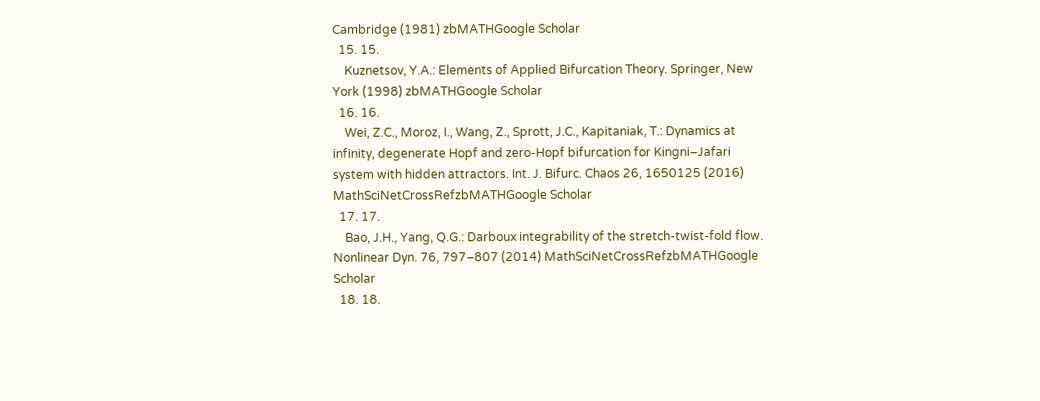Cambridge (1981) zbMATHGoogle Scholar
  15. 15.
    Kuznetsov, Y.A.: Elements of Applied Bifurcation Theory. Springer, New York (1998) zbMATHGoogle Scholar
  16. 16.
    Wei, Z.C., Moroz, I., Wang, Z., Sprott, J.C., Kapitaniak, T.: Dynamics at infinity, degenerate Hopf and zero-Hopf bifurcation for Kingni–Jafari system with hidden attractors. Int. J. Bifurc. Chaos 26, 1650125 (2016) MathSciNetCrossRefzbMATHGoogle Scholar
  17. 17.
    Bao, J.H., Yang, Q.G.: Darboux integrability of the stretch-twist-fold flow. Nonlinear Dyn. 76, 797–807 (2014) MathSciNetCrossRefzbMATHGoogle Scholar
  18. 18.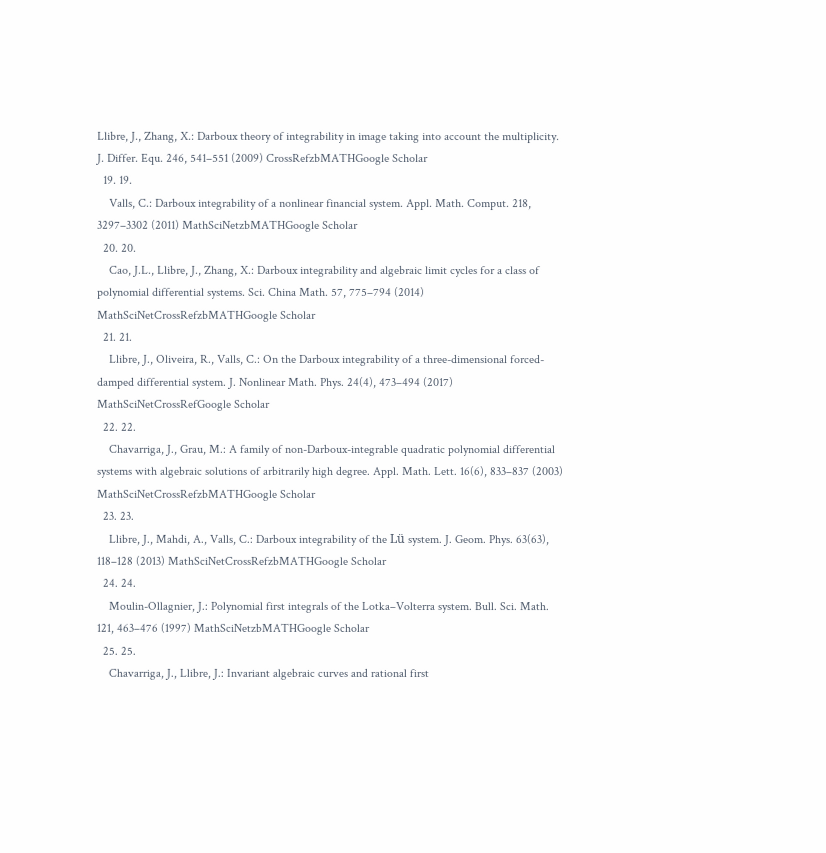Llibre, J., Zhang, X.: Darboux theory of integrability in image taking into account the multiplicity. J. Differ. Equ. 246, 541–551 (2009) CrossRefzbMATHGoogle Scholar
  19. 19.
    Valls, C.: Darboux integrability of a nonlinear financial system. Appl. Math. Comput. 218, 3297–3302 (2011) MathSciNetzbMATHGoogle Scholar
  20. 20.
    Cao, J.L., Llibre, J., Zhang, X.: Darboux integrability and algebraic limit cycles for a class of polynomial differential systems. Sci. China Math. 57, 775–794 (2014) MathSciNetCrossRefzbMATHGoogle Scholar
  21. 21.
    Llibre, J., Oliveira, R., Valls, C.: On the Darboux integrability of a three-dimensional forced-damped differential system. J. Nonlinear Math. Phys. 24(4), 473–494 (2017) MathSciNetCrossRefGoogle Scholar
  22. 22.
    Chavarriga, J., Grau, M.: A family of non-Darboux-integrable quadratic polynomial differential systems with algebraic solutions of arbitrarily high degree. Appl. Math. Lett. 16(6), 833–837 (2003) MathSciNetCrossRefzbMATHGoogle Scholar
  23. 23.
    Llibre, J., Mahdi, A., Valls, C.: Darboux integrability of the Lü system. J. Geom. Phys. 63(63), 118–128 (2013) MathSciNetCrossRefzbMATHGoogle Scholar
  24. 24.
    Moulin-Ollagnier, J.: Polynomial first integrals of the Lotka–Volterra system. Bull. Sci. Math. 121, 463–476 (1997) MathSciNetzbMATHGoogle Scholar
  25. 25.
    Chavarriga, J., Llibre, J.: Invariant algebraic curves and rational first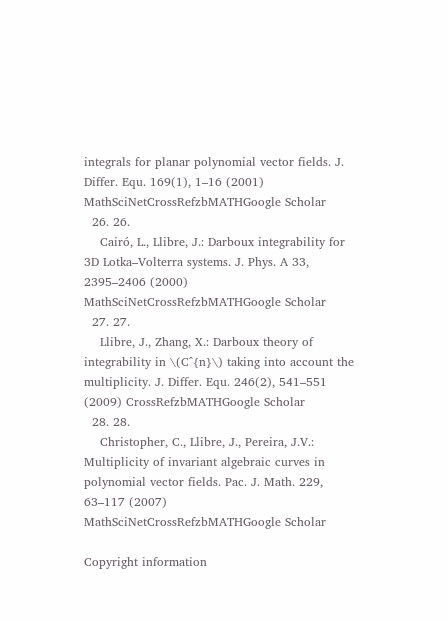integrals for planar polynomial vector fields. J. Differ. Equ. 169(1), 1–16 (2001) MathSciNetCrossRefzbMATHGoogle Scholar
  26. 26.
    Cairó, L., Llibre, J.: Darboux integrability for 3D Lotka–Volterra systems. J. Phys. A 33, 2395–2406 (2000) MathSciNetCrossRefzbMATHGoogle Scholar
  27. 27.
    Llibre, J., Zhang, X.: Darboux theory of integrability in \(C^{n}\) taking into account the multiplicity. J. Differ. Equ. 246(2), 541–551 (2009) CrossRefzbMATHGoogle Scholar
  28. 28.
    Christopher, C., Llibre, J., Pereira, J.V.: Multiplicity of invariant algebraic curves in polynomial vector fields. Pac. J. Math. 229, 63–117 (2007) MathSciNetCrossRefzbMATHGoogle Scholar

Copyright information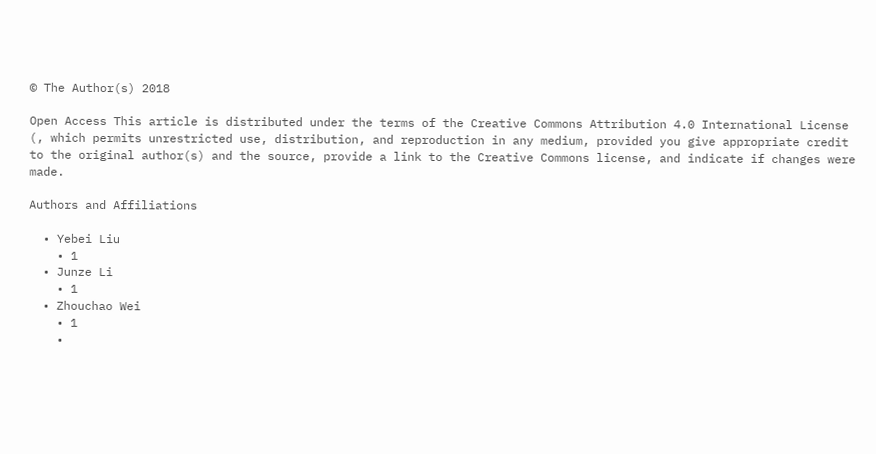© The Author(s) 2018

Open Access This article is distributed under the terms of the Creative Commons Attribution 4.0 International License (, which permits unrestricted use, distribution, and reproduction in any medium, provided you give appropriate credit to the original author(s) and the source, provide a link to the Creative Commons license, and indicate if changes were made.

Authors and Affiliations

  • Yebei Liu
    • 1
  • Junze Li
    • 1
  • Zhouchao Wei
    • 1
    •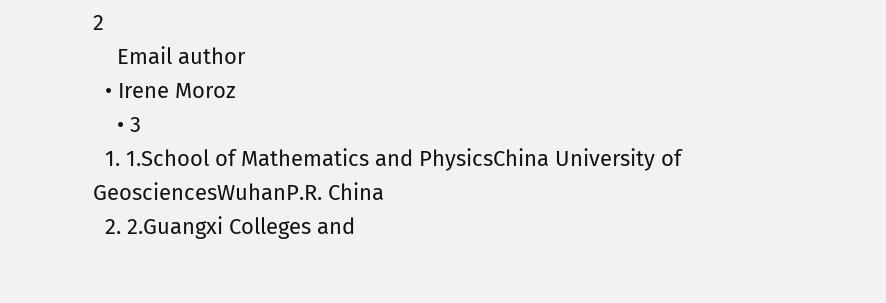2
    Email author
  • Irene Moroz
    • 3
  1. 1.School of Mathematics and PhysicsChina University of GeosciencesWuhanP.R. China
  2. 2.Guangxi Colleges and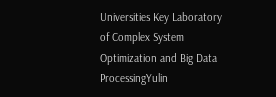Universities Key Laboratory of Complex System Optimization and Big Data ProcessingYulin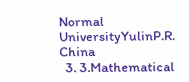Normal UniversityYulinP.R. China
  3. 3.Mathematical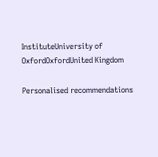InstituteUniversity of OxfordOxfordUnited Kingdom

Personalised recommendations